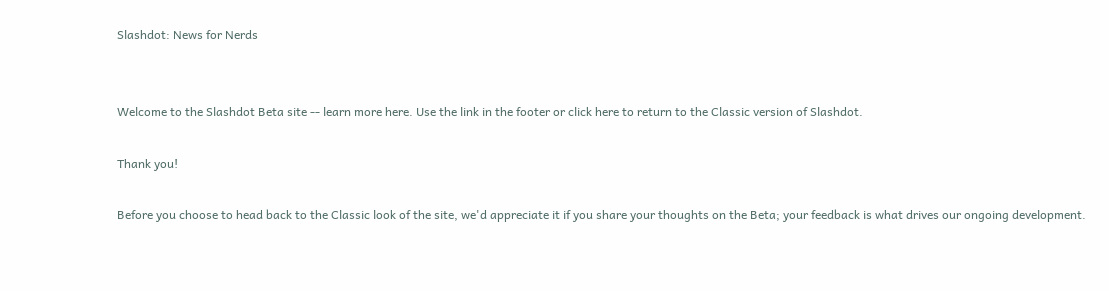Slashdot: News for Nerds


Welcome to the Slashdot Beta site -- learn more here. Use the link in the footer or click here to return to the Classic version of Slashdot.

Thank you!

Before you choose to head back to the Classic look of the site, we'd appreciate it if you share your thoughts on the Beta; your feedback is what drives our ongoing development.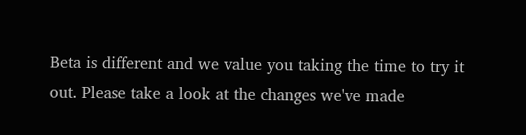Beta is different and we value you taking the time to try it out. Please take a look at the changes we've made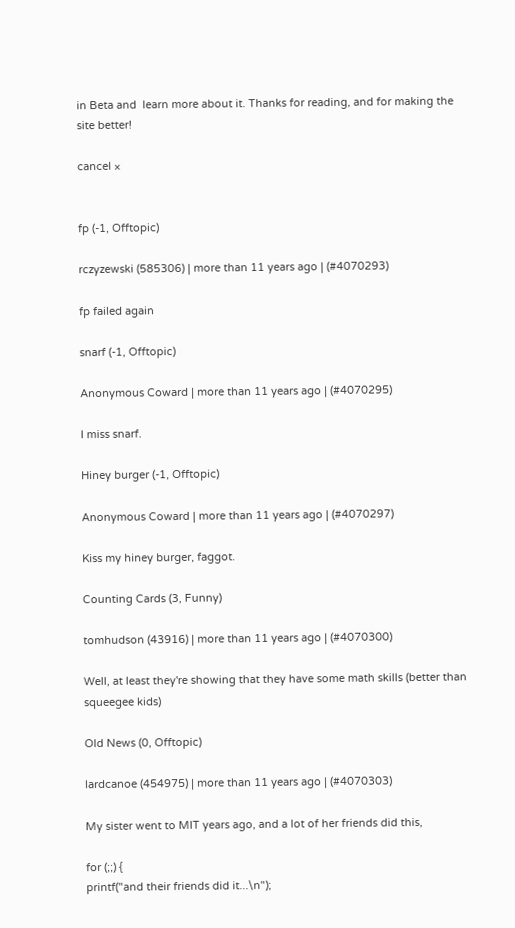in Beta and  learn more about it. Thanks for reading, and for making the site better!

cancel ×


fp (-1, Offtopic)

rczyzewski (585306) | more than 11 years ago | (#4070293)

fp failed again

snarf (-1, Offtopic)

Anonymous Coward | more than 11 years ago | (#4070295)

I miss snarf.

Hiney burger (-1, Offtopic)

Anonymous Coward | more than 11 years ago | (#4070297)

Kiss my hiney burger, faggot.

Counting Cards (3, Funny)

tomhudson (43916) | more than 11 years ago | (#4070300)

Well, at least they're showing that they have some math skills (better than squeegee kids)

Old News (0, Offtopic)

lardcanoe (454975) | more than 11 years ago | (#4070303)

My sister went to MIT years ago, and a lot of her friends did this,

for (;;) {
printf("and their friends did it...\n");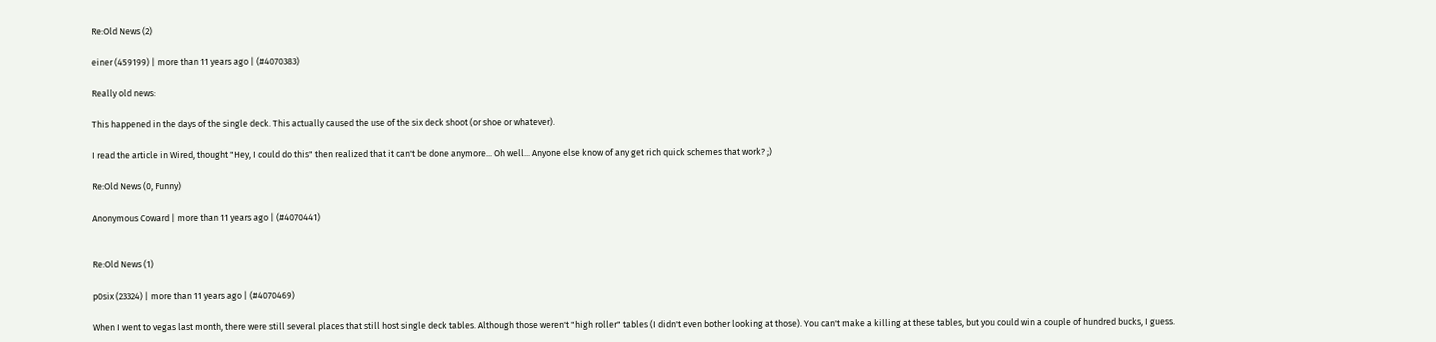Re:Old News (2)

einer (459199) | more than 11 years ago | (#4070383)

Really old news:

This happened in the days of the single deck. This actually caused the use of the six deck shoot (or shoe or whatever).

I read the article in Wired, thought "Hey, I could do this" then realized that it can't be done anymore... Oh well... Anyone else know of any get rich quick schemes that work? ;)

Re:Old News (0, Funny)

Anonymous Coward | more than 11 years ago | (#4070441)


Re:Old News (1)

p0six (23324) | more than 11 years ago | (#4070469)

When I went to vegas last month, there were still several places that still host single deck tables. Although those weren't "high roller" tables (I didn't even bother looking at those). You can't make a killing at these tables, but you could win a couple of hundred bucks, I guess.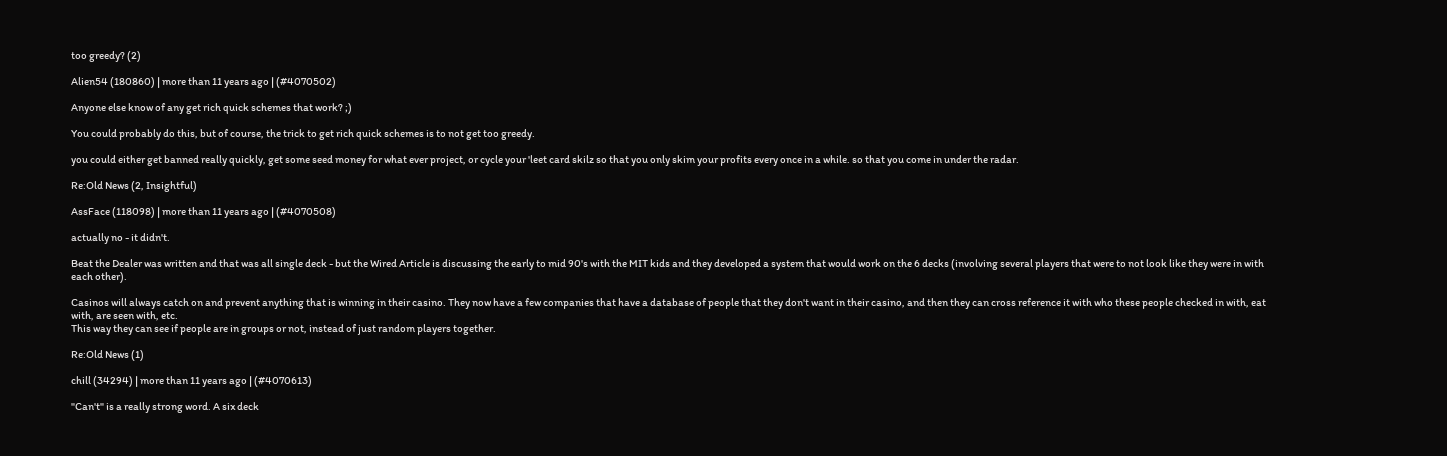too greedy? (2)

Alien54 (180860) | more than 11 years ago | (#4070502)

Anyone else know of any get rich quick schemes that work? ;)

You could probably do this, but of course, the trick to get rich quick schemes is to not get too greedy.

you could either get banned really quickly, get some seed money for what ever project, or cycle your 'leet card skilz so that you only skim your profits every once in a while. so that you come in under the radar.

Re:Old News (2, Insightful)

AssFace (118098) | more than 11 years ago | (#4070508)

actually no - it didn't.

Beat the Dealer was written and that was all single deck - but the Wired Article is discussing the early to mid 90's with the MIT kids and they developed a system that would work on the 6 decks (involving several players that were to not look like they were in with each other).

Casinos will always catch on and prevent anything that is winning in their casino. They now have a few companies that have a database of people that they don't want in their casino, and then they can cross reference it with who these people checked in with, eat with, are seen with, etc.
This way they can see if people are in groups or not, instead of just random players together.

Re:Old News (1)

chill (34294) | more than 11 years ago | (#4070613)

"Can't" is a really strong word. A six deck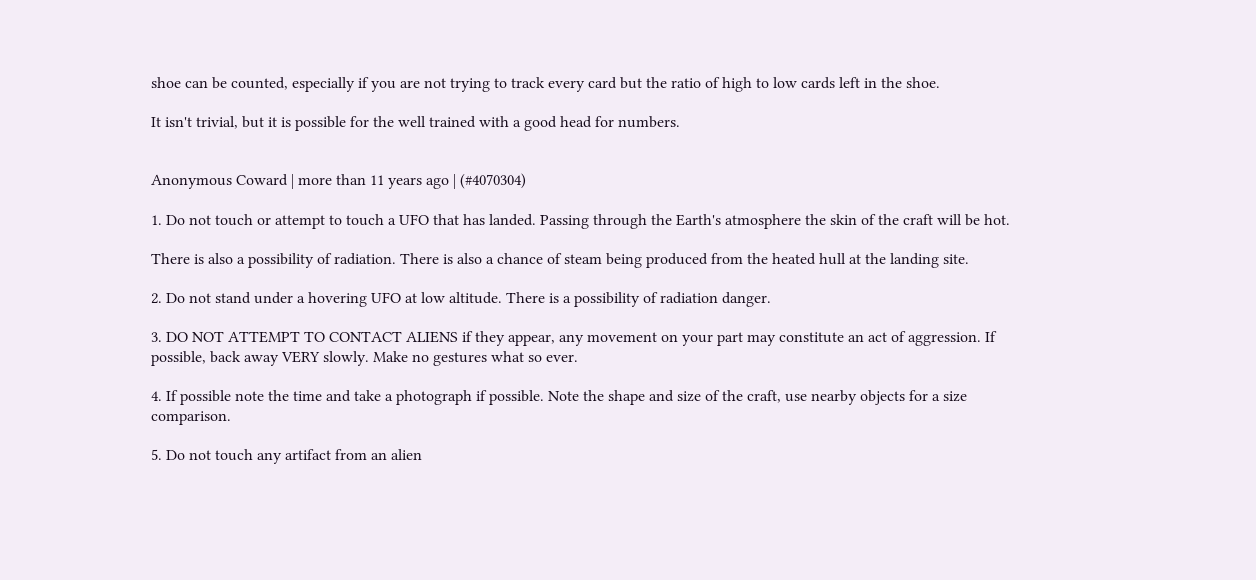shoe can be counted, especially if you are not trying to track every card but the ratio of high to low cards left in the shoe.

It isn't trivial, but it is possible for the well trained with a good head for numbers.


Anonymous Coward | more than 11 years ago | (#4070304)

1. Do not touch or attempt to touch a UFO that has landed. Passing through the Earth's atmosphere the skin of the craft will be hot.

There is also a possibility of radiation. There is also a chance of steam being produced from the heated hull at the landing site.

2. Do not stand under a hovering UFO at low altitude. There is a possibility of radiation danger.

3. DO NOT ATTEMPT TO CONTACT ALIENS if they appear, any movement on your part may constitute an act of aggression. If possible, back away VERY slowly. Make no gestures what so ever.

4. If possible note the time and take a photograph if possible. Note the shape and size of the craft, use nearby objects for a size comparison.

5. Do not touch any artifact from an alien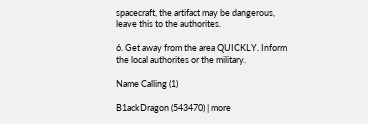spacecraft, the artifact may be dangerous, leave this to the authorites.

6. Get away from the area QUICKLY. Inform the local authorites or the military.

Name Calling (1)

B1ackDragon (543470) | more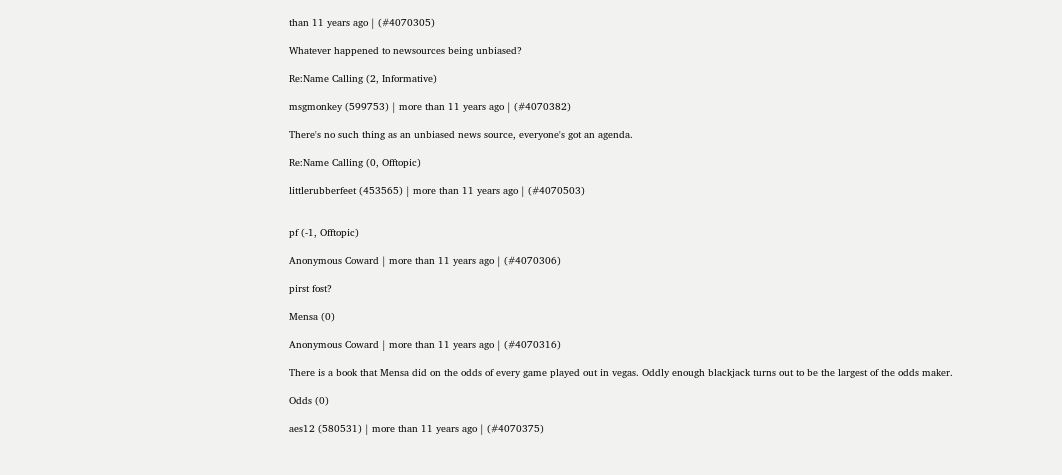than 11 years ago | (#4070305)

Whatever happened to newsources being unbiased?

Re:Name Calling (2, Informative)

msgmonkey (599753) | more than 11 years ago | (#4070382)

There's no such thing as an unbiased news source, everyone's got an agenda.

Re:Name Calling (0, Offtopic)

littlerubberfeet (453565) | more than 11 years ago | (#4070503)


pf (-1, Offtopic)

Anonymous Coward | more than 11 years ago | (#4070306)

pirst fost?

Mensa (0)

Anonymous Coward | more than 11 years ago | (#4070316)

There is a book that Mensa did on the odds of every game played out in vegas. Oddly enough blackjack turns out to be the largest of the odds maker.

Odds (0)

aes12 (580531) | more than 11 years ago | (#4070375)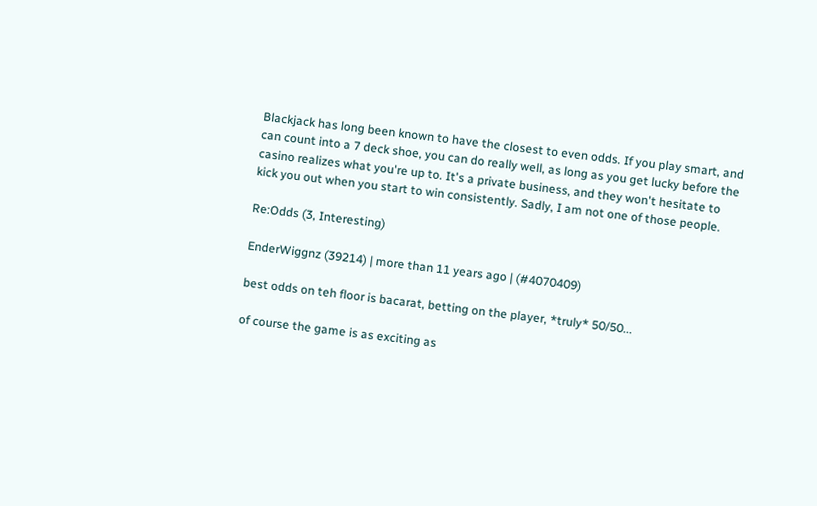Blackjack has long been known to have the closest to even odds. If you play smart, and can count into a 7 deck shoe, you can do really well, as long as you get lucky before the casino realizes what you're up to. It's a private business, and they won't hesitate to kick you out when you start to win consistently. Sadly, I am not one of those people.

Re:Odds (3, Interesting)

EnderWiggnz (39214) | more than 11 years ago | (#4070409)

best odds on teh floor is bacarat, betting on the player, *truly* 50/50...

of course the game is as exciting as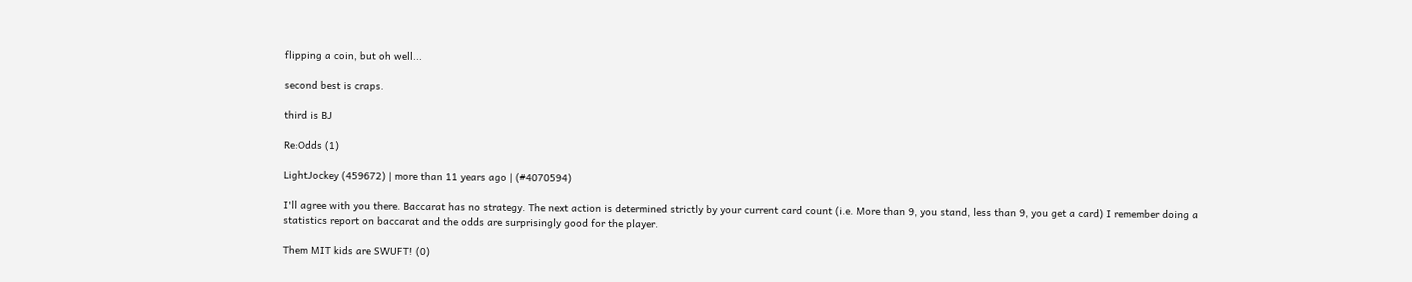flipping a coin, but oh well...

second best is craps.

third is BJ

Re:Odds (1)

LightJockey (459672) | more than 11 years ago | (#4070594)

I'll agree with you there. Baccarat has no strategy. The next action is determined strictly by your current card count (i.e. More than 9, you stand, less than 9, you get a card) I remember doing a statistics report on baccarat and the odds are surprisingly good for the player.

Them MIT kids are SWUFT! (0)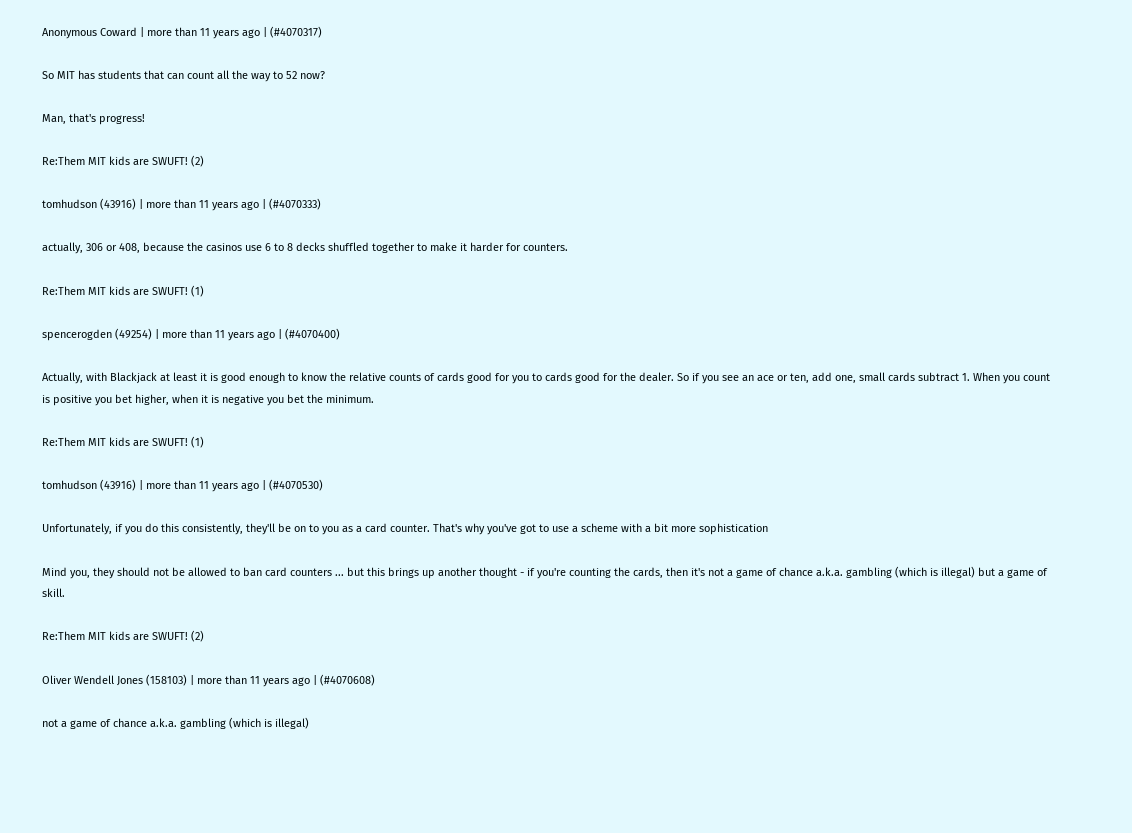Anonymous Coward | more than 11 years ago | (#4070317)

So MIT has students that can count all the way to 52 now?

Man, that's progress!

Re:Them MIT kids are SWUFT! (2)

tomhudson (43916) | more than 11 years ago | (#4070333)

actually, 306 or 408, because the casinos use 6 to 8 decks shuffled together to make it harder for counters.

Re:Them MIT kids are SWUFT! (1)

spencerogden (49254) | more than 11 years ago | (#4070400)

Actually, with Blackjack at least it is good enough to know the relative counts of cards good for you to cards good for the dealer. So if you see an ace or ten, add one, small cards subtract 1. When you count is positive you bet higher, when it is negative you bet the minimum.

Re:Them MIT kids are SWUFT! (1)

tomhudson (43916) | more than 11 years ago | (#4070530)

Unfortunately, if you do this consistently, they'll be on to you as a card counter. That's why you've got to use a scheme with a bit more sophistication

Mind you, they should not be allowed to ban card counters ... but this brings up another thought - if you're counting the cards, then it's not a game of chance a.k.a. gambling (which is illegal) but a game of skill.

Re:Them MIT kids are SWUFT! (2)

Oliver Wendell Jones (158103) | more than 11 years ago | (#4070608)

not a game of chance a.k.a. gambling (which is illegal)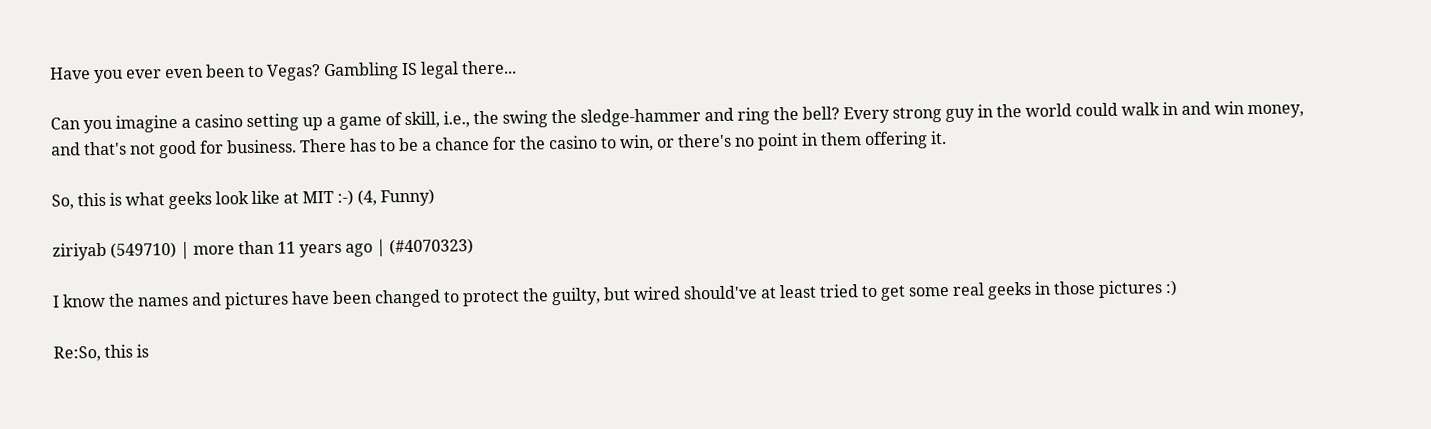Have you ever even been to Vegas? Gambling IS legal there...

Can you imagine a casino setting up a game of skill, i.e., the swing the sledge-hammer and ring the bell? Every strong guy in the world could walk in and win money, and that's not good for business. There has to be a chance for the casino to win, or there's no point in them offering it.

So, this is what geeks look like at MIT :-) (4, Funny)

ziriyab (549710) | more than 11 years ago | (#4070323)

I know the names and pictures have been changed to protect the guilty, but wired should've at least tried to get some real geeks in those pictures :)

Re:So, this is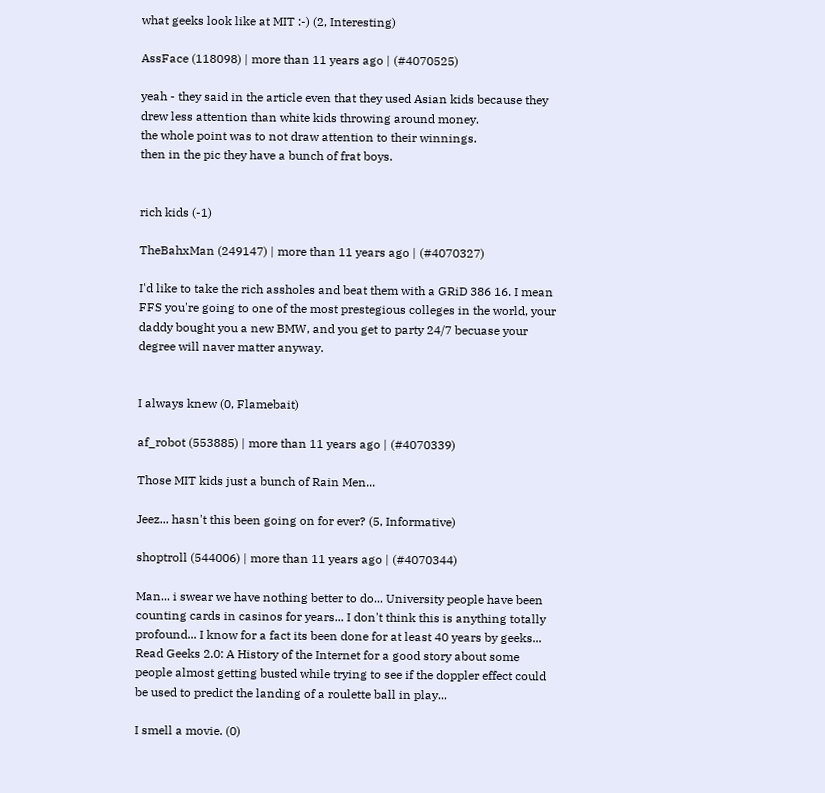what geeks look like at MIT :-) (2, Interesting)

AssFace (118098) | more than 11 years ago | (#4070525)

yeah - they said in the article even that they used Asian kids because they drew less attention than white kids throwing around money.
the whole point was to not draw attention to their winnings.
then in the pic they have a bunch of frat boys.


rich kids (-1)

TheBahxMan (249147) | more than 11 years ago | (#4070327)

I'd like to take the rich assholes and beat them with a GRiD 386 16. I mean FFS you're going to one of the most prestegious colleges in the world, your daddy bought you a new BMW, and you get to party 24/7 becuase your degree will naver matter anyway.


I always knew (0, Flamebait)

af_robot (553885) | more than 11 years ago | (#4070339)

Those MIT kids just a bunch of Rain Men...

Jeez... hasn't this been going on for ever? (5, Informative)

shoptroll (544006) | more than 11 years ago | (#4070344)

Man... i swear we have nothing better to do... University people have been counting cards in casinos for years... I don't think this is anything totally profound... I know for a fact its been done for at least 40 years by geeks... Read Geeks 2.0: A History of the Internet for a good story about some people almost getting busted while trying to see if the doppler effect could be used to predict the landing of a roulette ball in play...

I smell a movie. (0)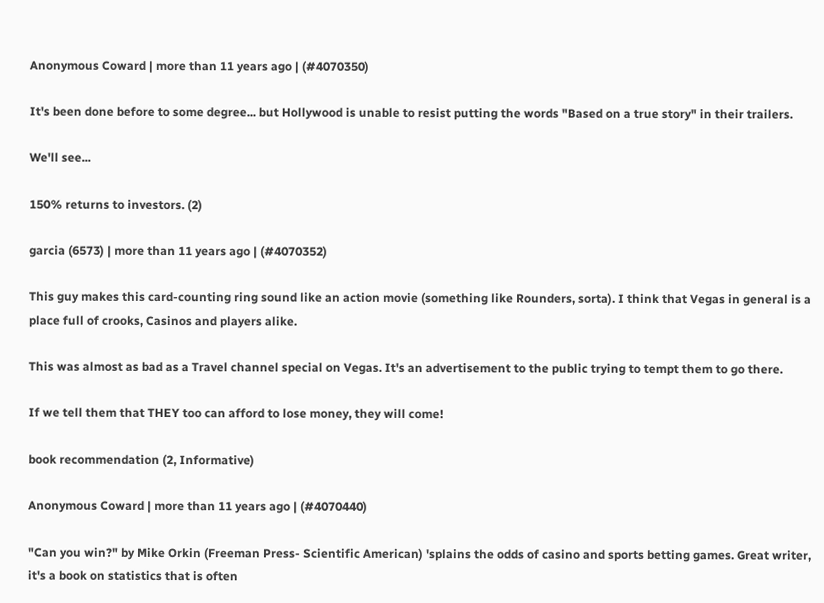Anonymous Coward | more than 11 years ago | (#4070350)

It's been done before to some degree... but Hollywood is unable to resist putting the words "Based on a true story" in their trailers.

We'll see...

150% returns to investors. (2)

garcia (6573) | more than 11 years ago | (#4070352)

This guy makes this card-counting ring sound like an action movie (something like Rounders, sorta). I think that Vegas in general is a place full of crooks, Casinos and players alike.

This was almost as bad as a Travel channel special on Vegas. It's an advertisement to the public trying to tempt them to go there.

If we tell them that THEY too can afford to lose money, they will come!

book recommendation (2, Informative)

Anonymous Coward | more than 11 years ago | (#4070440)

"Can you win?" by Mike Orkin (Freeman Press- Scientific American) 'splains the odds of casino and sports betting games. Great writer, it's a book on statistics that is often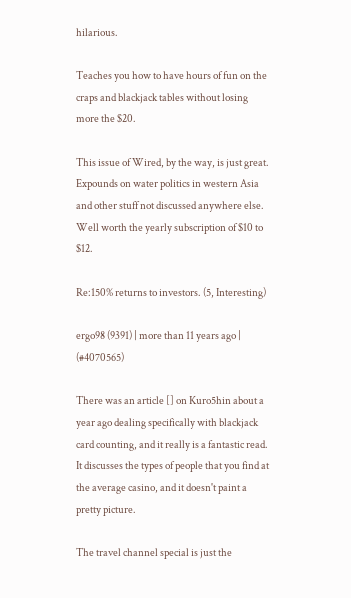hilarious.

Teaches you how to have hours of fun on the craps and blackjack tables without losing more the $20.

This issue of Wired, by the way, is just great. Expounds on water politics in western Asia and other stuff not discussed anywhere else. Well worth the yearly subscription of $10 to $12.

Re:150% returns to investors. (5, Interesting)

ergo98 (9391) | more than 11 years ago | (#4070565)

There was an article [] on Kuro5hin about a year ago dealing specifically with blackjack card counting, and it really is a fantastic read. It discusses the types of people that you find at the average casino, and it doesn't paint a pretty picture.

The travel channel special is just the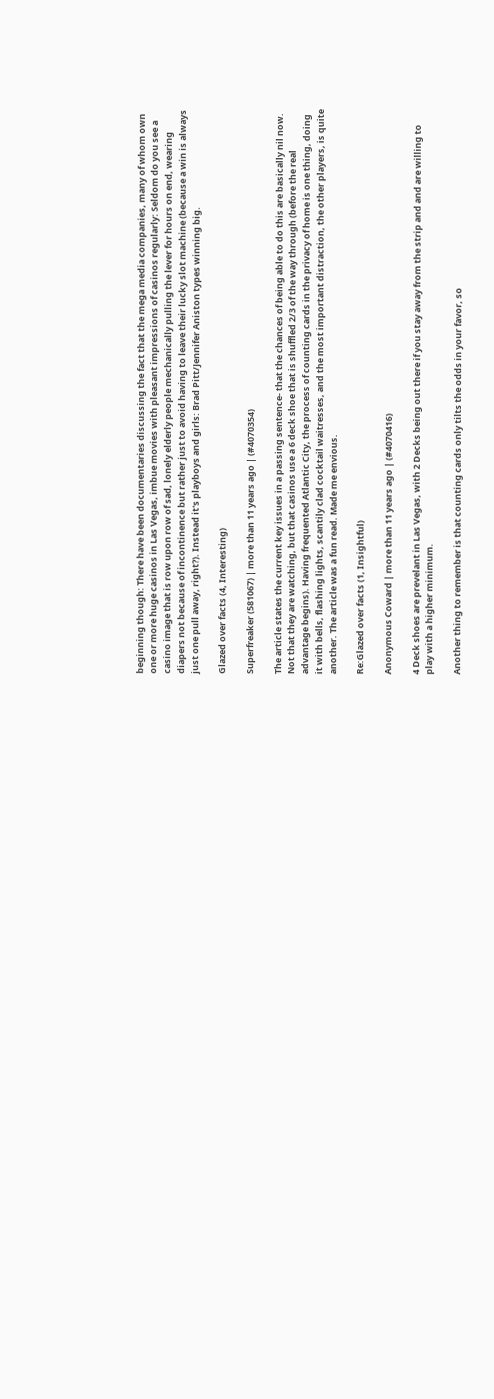beginning though: There have been documentaries discussing the fact that the mega media companies, many of whom own one or more huge casinos in Las Vegas, imbue movies with pleasant impressions of casinos regularly: Seldom do you see a casino image that is row upon row of sad, lonely elderly people mechanically pulling the lever for hours on end, wearing diapers not because of incontinence but rather just to avoid having to leave their lucky slot machine (because a win is always just one pull away, right?). Instead it's playboys and girls: Brad Pitt/Jennifer Aniston types winning big.

Glazed over facts (4, Interesting)

Superfreaker (581067) | more than 11 years ago | (#4070354)

The article states the current key issues in a passing sentence- that the chances of being able to do this are basically nil now. Not that they are watching, but that casinos use a 6 deck shoe that is shuffled 2/3 of the way through (before the real advantage begins). Having frequented Atlantic City, the process of counting cards in the privacy of home is one thing, doing it with bells, flashing lights, scantily clad cocktail waitresses, and the most important distraction, the other players, is quite another. The article was a fun read. Made me envious.

Re:Glazed over facts (1, Insightful)

Anonymous Coward | more than 11 years ago | (#4070416)

4 Deck shoes are prevelant in Las Vegas, with 2 Decks being out there if you stay away from the strip and and are willing to play with a higher minimum.

Another thing to remember is that counting cards only tilts the odds in your favor, so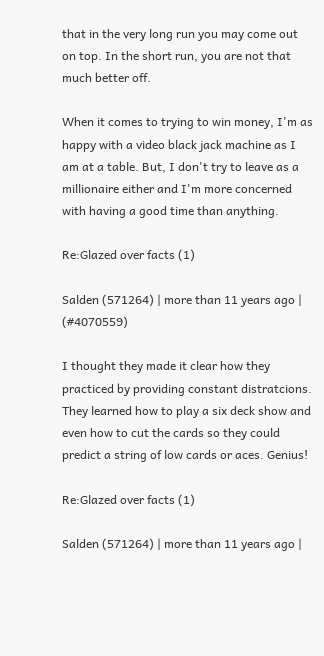that in the very long run you may come out on top. In the short run, you are not that much better off.

When it comes to trying to win money, I'm as happy with a video black jack machine as I am at a table. But, I don't try to leave as a millionaire either and I'm more concerned with having a good time than anything.

Re:Glazed over facts (1)

Salden (571264) | more than 11 years ago | (#4070559)

I thought they made it clear how they practiced by providing constant distratcions. They learned how to play a six deck show and even how to cut the cards so they could predict a string of low cards or aces. Genius!

Re:Glazed over facts (1)

Salden (571264) | more than 11 years ago |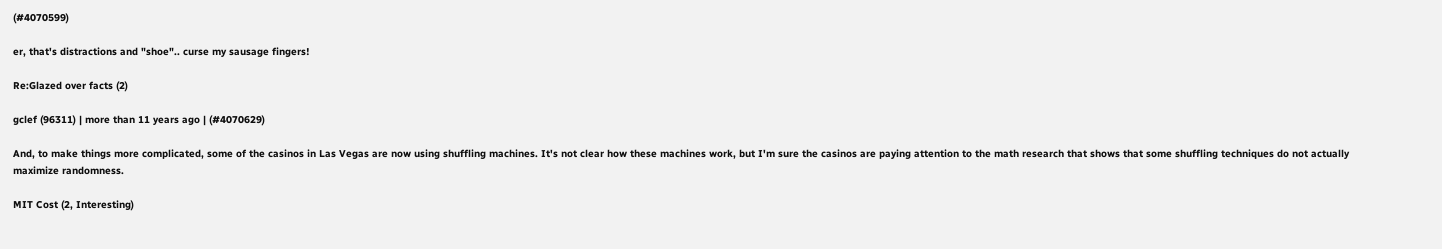(#4070599)

er, that's distractions and "shoe".. curse my sausage fingers!

Re:Glazed over facts (2)

gclef (96311) | more than 11 years ago | (#4070629)

And, to make things more complicated, some of the casinos in Las Vegas are now using shuffling machines. It's not clear how these machines work, but I'm sure the casinos are paying attention to the math research that shows that some shuffling techniques do not actually maximize randomness.

MIT Cost (2, Interesting)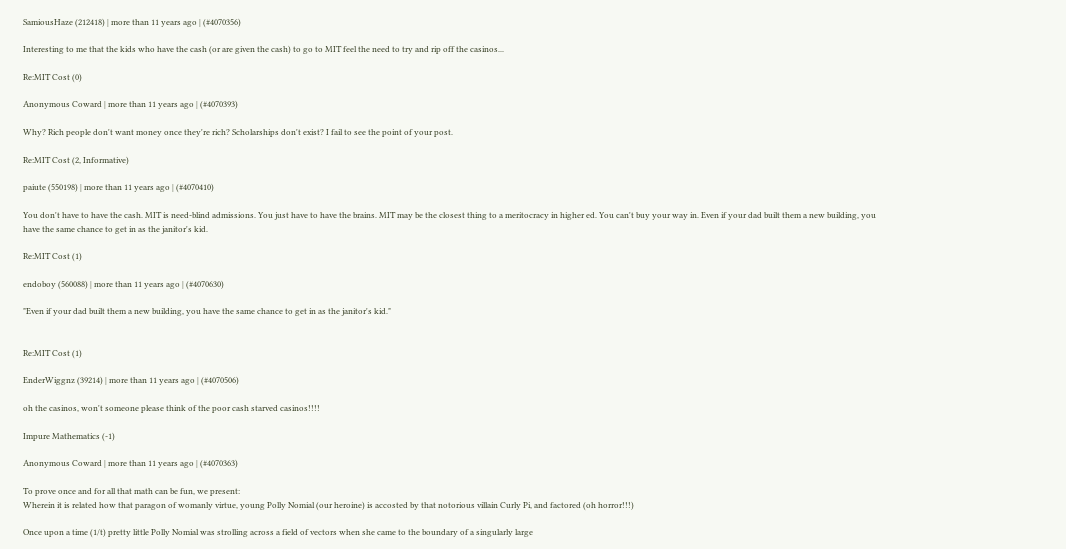SamiousHaze (212418) | more than 11 years ago | (#4070356)

Interesting to me that the kids who have the cash (or are given the cash) to go to MIT feel the need to try and rip off the casinos...

Re:MIT Cost (0)

Anonymous Coward | more than 11 years ago | (#4070393)

Why? Rich people don't want money once they're rich? Scholarships don't exist? I fail to see the point of your post.

Re:MIT Cost (2, Informative)

paiute (550198) | more than 11 years ago | (#4070410)

You don't have to have the cash. MIT is need-blind admissions. You just have to have the brains. MIT may be the closest thing to a meritocracy in higher ed. You can't buy your way in. Even if your dad built them a new building, you have the same chance to get in as the janitor's kid.

Re:MIT Cost (1)

endoboy (560088) | more than 11 years ago | (#4070630)

"Even if your dad built them a new building, you have the same chance to get in as the janitor's kid."


Re:MIT Cost (1)

EnderWiggnz (39214) | more than 11 years ago | (#4070506)

oh the casinos, won't someone please think of the poor cash starved casinos!!!!

Impure Mathematics (-1)

Anonymous Coward | more than 11 years ago | (#4070363)

To prove once and for all that math can be fun, we present:
Wherein it is related how that paragon of womanly virtue, young Polly Nomial (our heroine) is accosted by that notorious villain Curly Pi, and factored (oh horror!!!)

Once upon a time (1/t) pretty little Polly Nomial was strolling across a field of vectors when she came to the boundary of a singularly large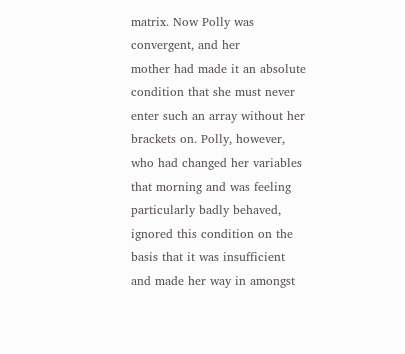matrix. Now Polly was convergent, and her
mother had made it an absolute condition that she must never enter such an array without her brackets on. Polly, however, who had changed her variables that morning and was feeling
particularly badly behaved, ignored this condition on the basis that it was insufficient and made her way in amongst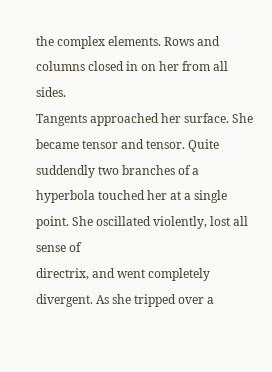the complex elements. Rows and columns closed in on her from all sides.
Tangents approached her surface. She became tensor and tensor. Quite suddendly two branches of a hyperbola touched her at a single point. She oscillated violently, lost all sense of
directrix, and went completely divergent. As she tripped over a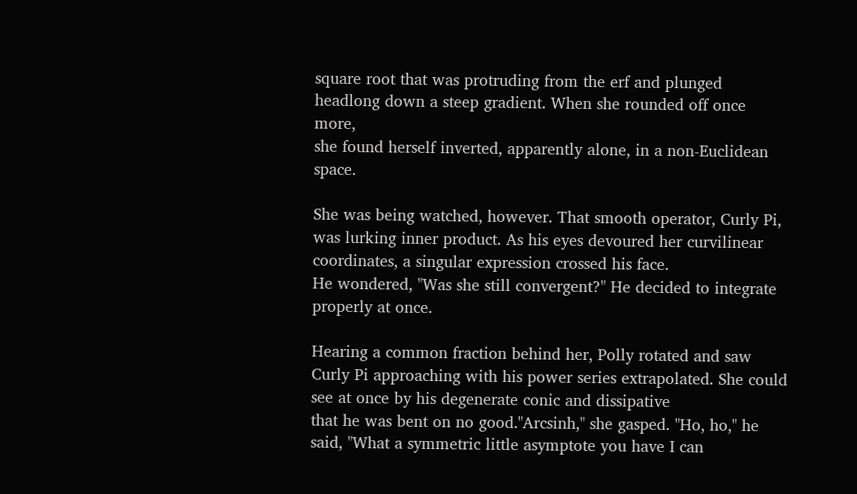square root that was protruding from the erf and plunged headlong down a steep gradient. When she rounded off once more,
she found herself inverted, apparently alone, in a non-Euclidean space.

She was being watched, however. That smooth operator, Curly Pi, was lurking inner product. As his eyes devoured her curvilinear coordinates, a singular expression crossed his face.
He wondered, "Was she still convergent?" He decided to integrate properly at once.

Hearing a common fraction behind her, Polly rotated and saw Curly Pi approaching with his power series extrapolated. She could see at once by his degenerate conic and dissipative
that he was bent on no good."Arcsinh," she gasped. "Ho, ho," he said, "What a symmetric little asymptote you have I can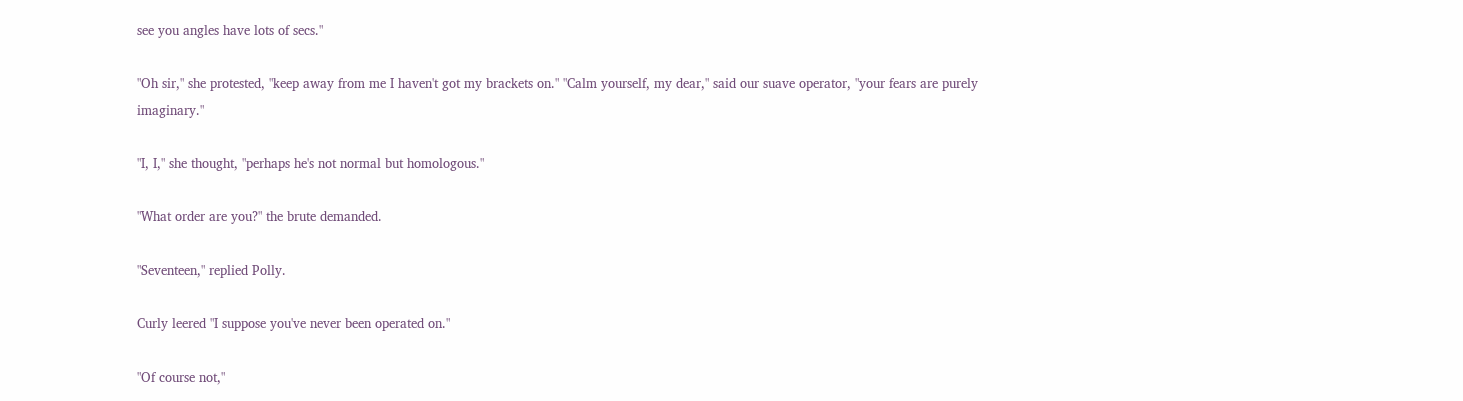see you angles have lots of secs."

"Oh sir," she protested, "keep away from me I haven't got my brackets on." "Calm yourself, my dear," said our suave operator, "your fears are purely imaginary."

"I, I," she thought, "perhaps he's not normal but homologous."

"What order are you?" the brute demanded.

"Seventeen," replied Polly.

Curly leered "I suppose you've never been operated on."

"Of course not,"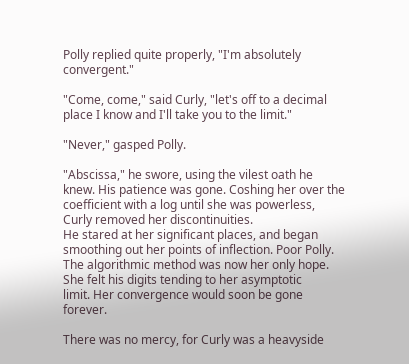Polly replied quite properly, "I'm absolutely convergent."

"Come, come," said Curly, "let's off to a decimal place I know and I'll take you to the limit."

"Never," gasped Polly.

"Abscissa," he swore, using the vilest oath he knew. His patience was gone. Coshing her over the coefficient with a log until she was powerless, Curly removed her discontinuities.
He stared at her significant places, and began smoothing out her points of inflection. Poor Polly. The algorithmic method was now her only hope. She felt his digits tending to her asymptotic
limit. Her convergence would soon be gone forever.

There was no mercy, for Curly was a heavyside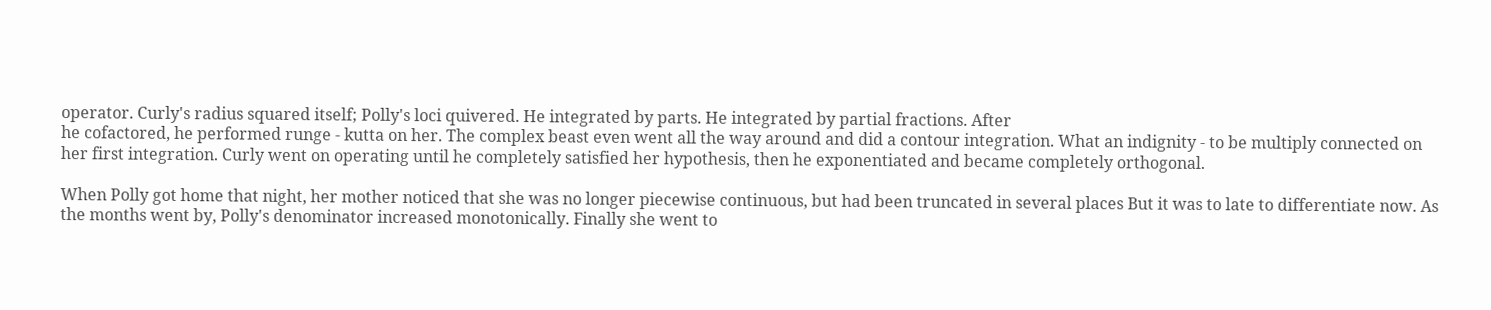operator. Curly's radius squared itself; Polly's loci quivered. He integrated by parts. He integrated by partial fractions. After
he cofactored, he performed runge - kutta on her. The complex beast even went all the way around and did a contour integration. What an indignity - to be multiply connected on
her first integration. Curly went on operating until he completely satisfied her hypothesis, then he exponentiated and became completely orthogonal.

When Polly got home that night, her mother noticed that she was no longer piecewise continuous, but had been truncated in several places But it was to late to differentiate now. As
the months went by, Polly's denominator increased monotonically. Finally she went to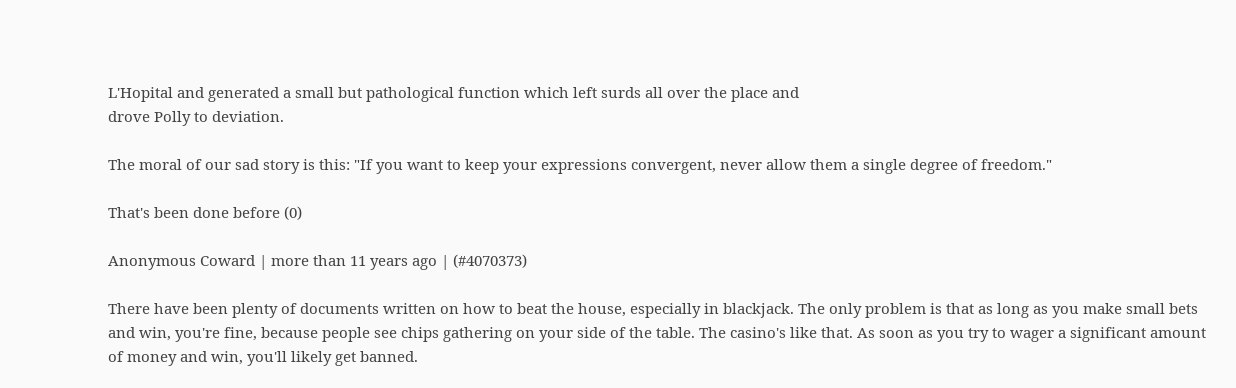L'Hopital and generated a small but pathological function which left surds all over the place and
drove Polly to deviation.

The moral of our sad story is this: "If you want to keep your expressions convergent, never allow them a single degree of freedom."

That's been done before (0)

Anonymous Coward | more than 11 years ago | (#4070373)

There have been plenty of documents written on how to beat the house, especially in blackjack. The only problem is that as long as you make small bets and win, you're fine, because people see chips gathering on your side of the table. The casino's like that. As soon as you try to wager a significant amount of money and win, you'll likely get banned.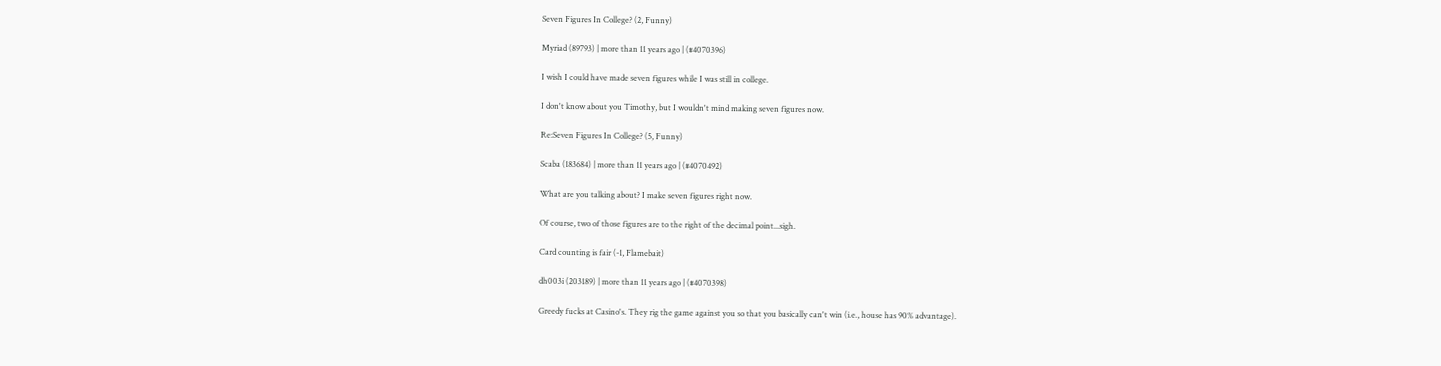Seven Figures In College? (2, Funny)

Myriad (89793) | more than 11 years ago | (#4070396)

I wish I could have made seven figures while I was still in college.

I don't know about you Timothy, but I wouldn't mind making seven figures now.

Re:Seven Figures In College? (5, Funny)

Scaba (183684) | more than 11 years ago | (#4070492)

What are you talking about? I make seven figures right now.

Of course, two of those figures are to the right of the decimal point...sigh.

Card counting is fair (-1, Flamebait)

dh003i (203189) | more than 11 years ago | (#4070398)

Greedy fucks at Casino's. They rig the game against you so that you basically can't win (i.e., house has 90% advantage).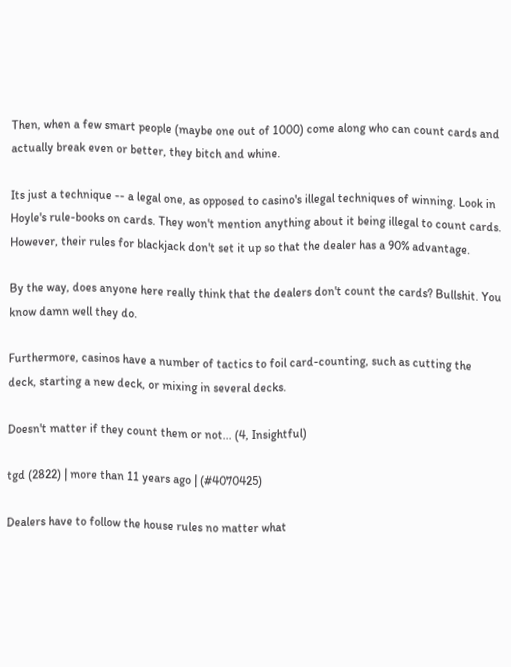Then, when a few smart people (maybe one out of 1000) come along who can count cards and actually break even or better, they bitch and whine.

Its just a technique -- a legal one, as opposed to casino's illegal techniques of winning. Look in Hoyle's rule-books on cards. They won't mention anything about it being illegal to count cards. However, their rules for blackjack don't set it up so that the dealer has a 90% advantage.

By the way, does anyone here really think that the dealers don't count the cards? Bullshit. You know damn well they do.

Furthermore, casinos have a number of tactics to foil card-counting, such as cutting the deck, starting a new deck, or mixing in several decks.

Doesn't matter if they count them or not... (4, Insightful)

tgd (2822) | more than 11 years ago | (#4070425)

Dealers have to follow the house rules no matter what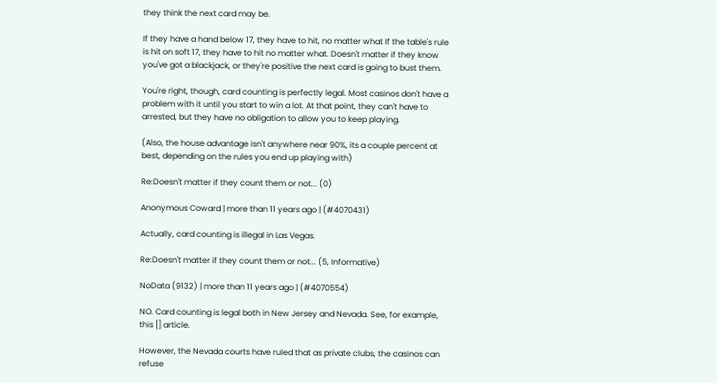they think the next card may be.

If they have a hand below 17, they have to hit, no matter what If the table's rule is hit on soft 17, they have to hit no matter what. Doesn't matter if they know you've got a blackjack, or they're positive the next card is going to bust them.

You're right, though, card counting is perfectly legal. Most casinos don't have a problem with it until you start to win a lot. At that point, they can't have to arrested, but they have no obligation to allow you to keep playing.

(Also, the house advantage isn't anywhere near 90%, its a couple percent at best, depending on the rules you end up playing with)

Re:Doesn't matter if they count them or not... (0)

Anonymous Coward | more than 11 years ago | (#4070431)

Actually, card counting is illegal in Las Vegas.

Re:Doesn't matter if they count them or not... (5, Informative)

NoData (9132) | more than 11 years ago | (#4070554)

NO. Card counting is legal both in New Jersey and Nevada. See, for example, this [] article.

However, the Nevada courts have ruled that as private clubs, the casinos can refuse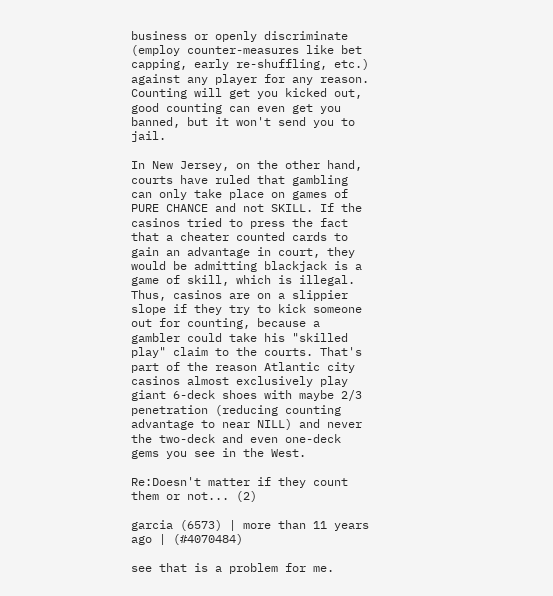business or openly discriminate (employ counter-measures like bet capping, early re-shuffling, etc.) against any player for any reason. Counting will get you kicked out, good counting can even get you banned, but it won't send you to jail.

In New Jersey, on the other hand, courts have ruled that gambling can only take place on games of PURE CHANCE and not SKILL. If the casinos tried to press the fact that a cheater counted cards to gain an advantage in court, they would be admitting blackjack is a game of skill, which is illegal. Thus, casinos are on a slippier slope if they try to kick someone out for counting, because a gambler could take his "skilled play" claim to the courts. That's part of the reason Atlantic city casinos almost exclusively play giant 6-deck shoes with maybe 2/3 penetration (reducing counting advantage to near NILL) and never the two-deck and even one-deck gems you see in the West.

Re:Doesn't matter if they count them or not... (2)

garcia (6573) | more than 11 years ago | (#4070484)

see that is a problem for me.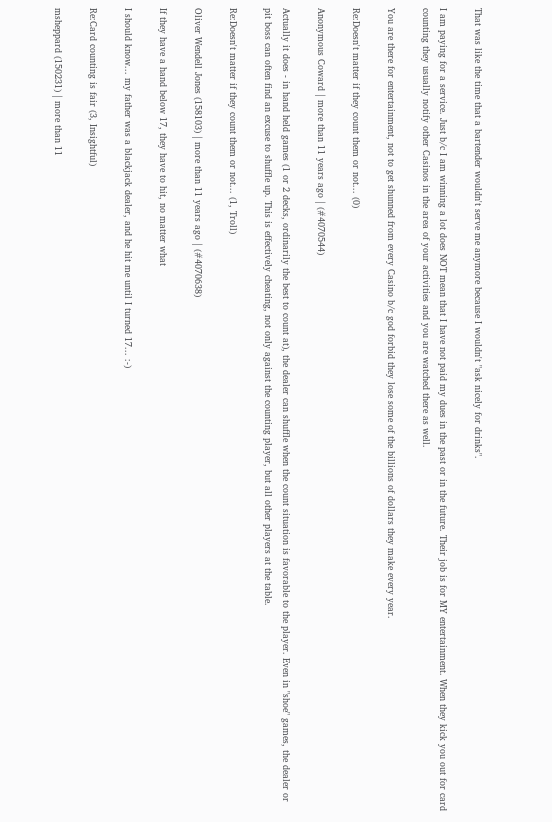That was like the time that a bartender wouldn't serve me anymore because I wouldn't "ask nicely for drinks".

I am paying for a service. Just b/c I am winning a lot does NOT mean that I have not paid my dues in the past or in the future. Their job is for MY entertainment. When they kick you out for card counting they usually notify other Casinos in the area of your activities and you are watched there as well.

You are there for entertainment, not to get shunned from every Casino b/c god forbid they lose some of the billions of dollars they make every year.

Re:Doesn't matter if they count them or not... (0)

Anonymous Coward | more than 11 years ago | (#4070544)

Actually it does - in hand held games (1 or 2 decks, ordinarily the best to count at), the dealer can shuffle when the count situation is favorable to the player. Even in "shoe" games, the dealer or pit boss can often find an excuse to shuffle up. This is effectively cheating, not only against the counting player, but all other players at the table.

Re:Doesn't matter if they count them or not... (1, Troll)

Oliver Wendell Jones (158103) | more than 11 years ago | (#4070638)

If they have a hand below 17, they have to hit, no matter what

I should know... my father was a blackjack dealer, and he hit me until I turned 17... :-)

Re:Card counting is fair (3, Insightful)

msheppard (150231) | more than 11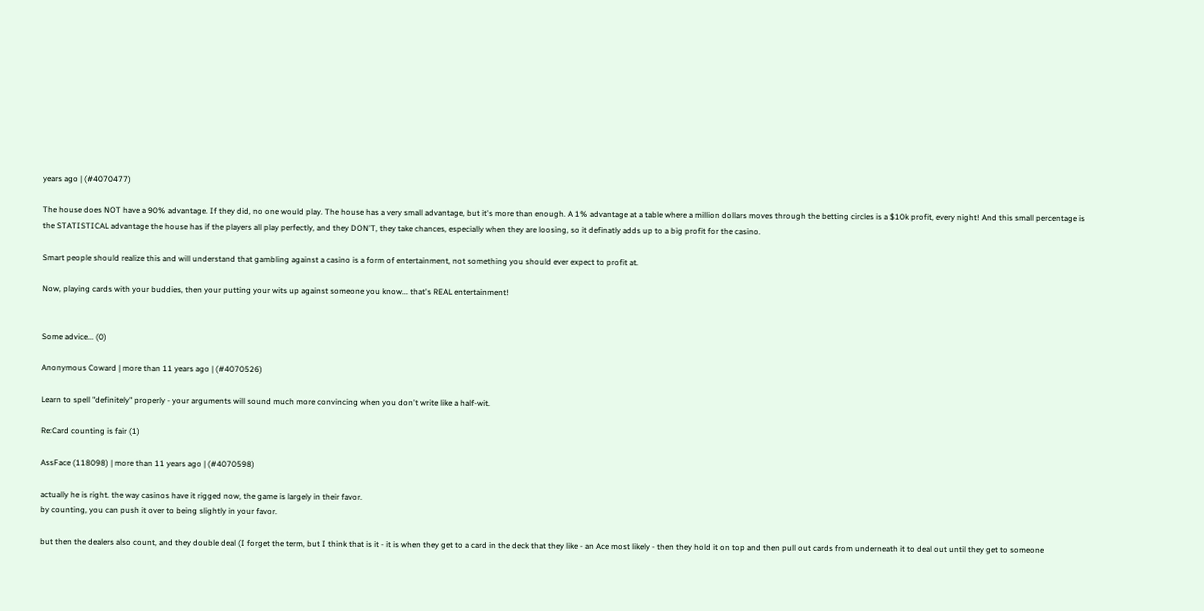years ago | (#4070477)

The house does NOT have a 90% advantage. If they did, no one would play. The house has a very small advantage, but it's more than enough. A 1% advantage at a table where a million dollars moves through the betting circles is a $10k profit, every night! And this small percentage is the STATISTICAL advantage the house has if the players all play perfectly, and they DON'T, they take chances, especially when they are loosing, so it definatly adds up to a big profit for the casino.

Smart people should realize this and will understand that gambling against a casino is a form of entertainment, not something you should ever expect to profit at.

Now, playing cards with your buddies, then your putting your wits up against someone you know... that's REAL entertainment!


Some advice... (0)

Anonymous Coward | more than 11 years ago | (#4070526)

Learn to spell "definitely" properly - your arguments will sound much more convincing when you don't write like a half-wit.

Re:Card counting is fair (1)

AssFace (118098) | more than 11 years ago | (#4070598)

actually he is right. the way casinos have it rigged now, the game is largely in their favor.
by counting, you can push it over to being slightly in your favor.

but then the dealers also count, and they double deal (I forget the term, but I think that is it - it is when they get to a card in the deck that they like - an Ace most likely - then they hold it on top and then pull out cards from underneath it to deal out until they get to someone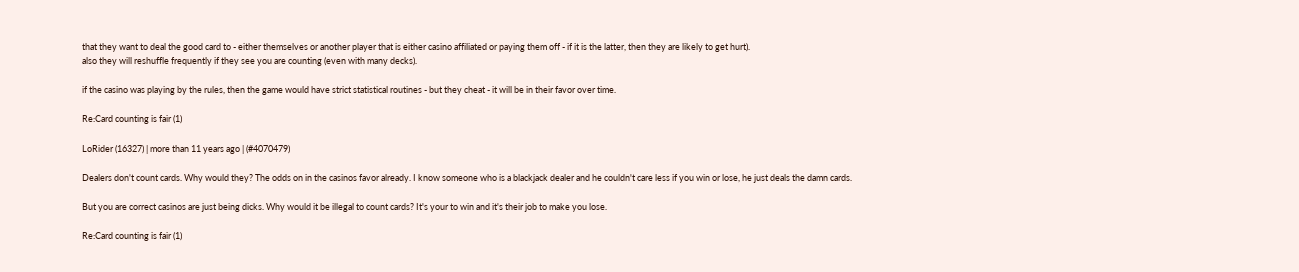that they want to deal the good card to - either themselves or another player that is either casino affiliated or paying them off - if it is the latter, then they are likely to get hurt).
also they will reshuffle frequently if they see you are counting (even with many decks).

if the casino was playing by the rules, then the game would have strict statistical routines - but they cheat - it will be in their favor over time.

Re:Card counting is fair (1)

LoRider (16327) | more than 11 years ago | (#4070479)

Dealers don't count cards. Why would they? The odds on in the casinos favor already. I know someone who is a blackjack dealer and he couldn't care less if you win or lose, he just deals the damn cards.

But you are correct casinos are just being dicks. Why would it be illegal to count cards? It's your to win and it's their job to make you lose.

Re:Card counting is fair (1)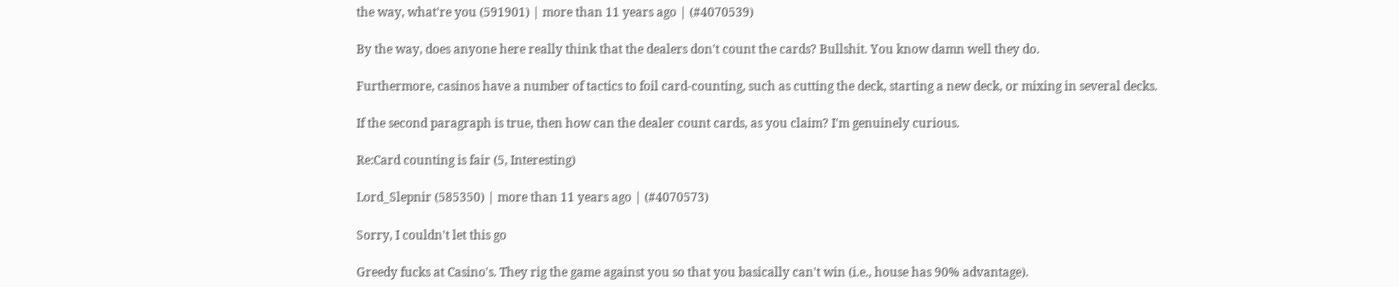the way, what're you (591901) | more than 11 years ago | (#4070539)

By the way, does anyone here really think that the dealers don't count the cards? Bullshit. You know damn well they do.

Furthermore, casinos have a number of tactics to foil card-counting, such as cutting the deck, starting a new deck, or mixing in several decks.

If the second paragraph is true, then how can the dealer count cards, as you claim? I'm genuinely curious.

Re:Card counting is fair (5, Interesting)

Lord_Slepnir (585350) | more than 11 years ago | (#4070573)

Sorry, I couldn't let this go

Greedy fucks at Casino's. They rig the game against you so that you basically can't win (i.e., house has 90% advantage).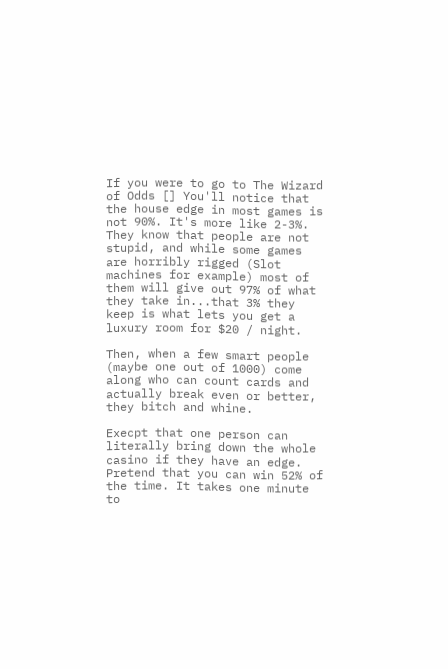If you were to go to The Wizard of Odds [] You'll notice that the house edge in most games is not 90%. It's more like 2-3%. They know that people are not stupid, and while some games are horribly rigged (Slot machines for example) most of them will give out 97% of what they take in...that 3% they keep is what lets you get a luxury room for $20 / night.

Then, when a few smart people (maybe one out of 1000) come along who can count cards and actually break even or better, they bitch and whine.

Execpt that one person can literally bring down the whole casino if they have an edge. Pretend that you can win 52% of the time. It takes one minute to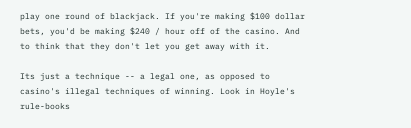play one round of blackjack. If you're making $100 dollar bets, you'd be making $240 / hour off of the casino. And to think that they don't let you get away with it.

Its just a technique -- a legal one, as opposed to casino's illegal techniques of winning. Look in Hoyle's rule-books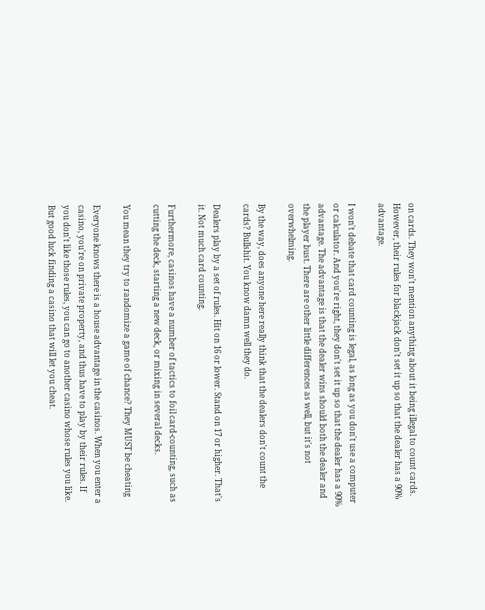on cards. They won't mention anything about it being illegal to count cards. However, their rules for blackjack don't set it up so that the dealer has a 90% advantage.

I won't debate that card counting is legal, as long as you don't use a computer or calculator. And you're right, they don't set it up so that the dealer has a 90% advantage. The advantage is that the dealer wins should both the dealer and the player bust. There are other little differences as well, but it's not overwhelming.

By the way, does anyone here really think that the dealers don't count the cards? Bullshit. You know damn well they do.

Dealers play by a set of rules. Hit on 16 or lower. Stand on 17 or higher. That's it. Not much card counting.

Furthermore, casinos have a number of tactics to foil card-counting, such as cutting the deck, starting a new deck, or mixing in several decks.

You mean they try to randomize a game of chance? They MUST be cheating

Everyone knows there is a house advantage in the casinos. When you enter a casino, you're on private property, and thus have to play by their rules. If you don't like those rules, you can go to another casino whose rules you like. But good luck finding a casino that will let you cheat.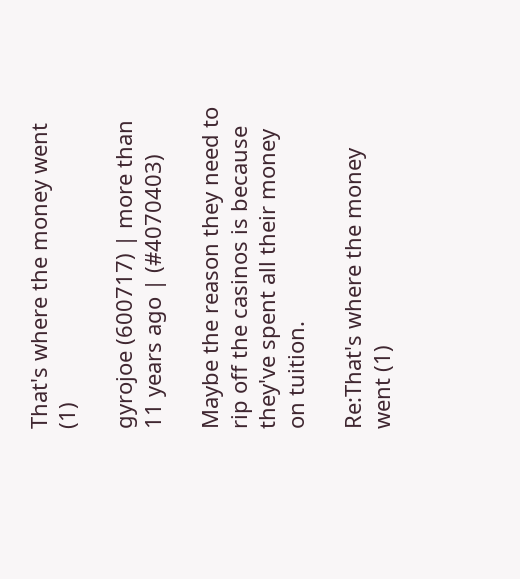That's where the money went (1)

gyrojoe (600717) | more than 11 years ago | (#4070403)

Maybe the reason they need to rip off the casinos is because they've spent all their money on tuition.

Re:That's where the money went (1)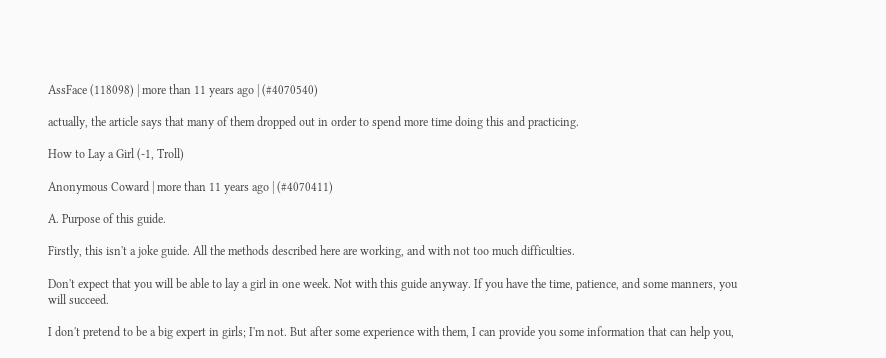AssFace (118098) | more than 11 years ago | (#4070540)

actually, the article says that many of them dropped out in order to spend more time doing this and practicing.

How to Lay a Girl (-1, Troll)

Anonymous Coward | more than 11 years ago | (#4070411)

A. Purpose of this guide.

Firstly, this isn't a joke guide. All the methods described here are working, and with not too much difficulties.

Don't expect that you will be able to lay a girl in one week. Not with this guide anyway. If you have the time, patience, and some manners, you will succeed.

I don't pretend to be a big expert in girls; I'm not. But after some experience with them, I can provide you some information that can help you,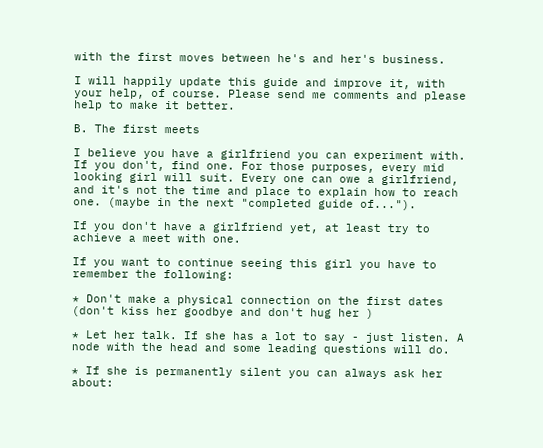with the first moves between he's and her's business.

I will happily update this guide and improve it, with your help, of course. Please send me comments and please help to make it better.

B. The first meets

I believe you have a girlfriend you can experiment with. If you don't, find one. For those purposes, every mid looking girl will suit. Every one can owe a girlfriend, and it's not the time and place to explain how to reach one. (maybe in the next "completed guide of...").

If you don't have a girlfriend yet, at least try to achieve a meet with one.

If you want to continue seeing this girl you have to remember the following:

* Don't make a physical connection on the first dates (don't kiss her goodbye and don't hug her )

* Let her talk. If she has a lot to say - just listen. A node with the head and some leading questions will do.

* If she is permanently silent you can always ask her about: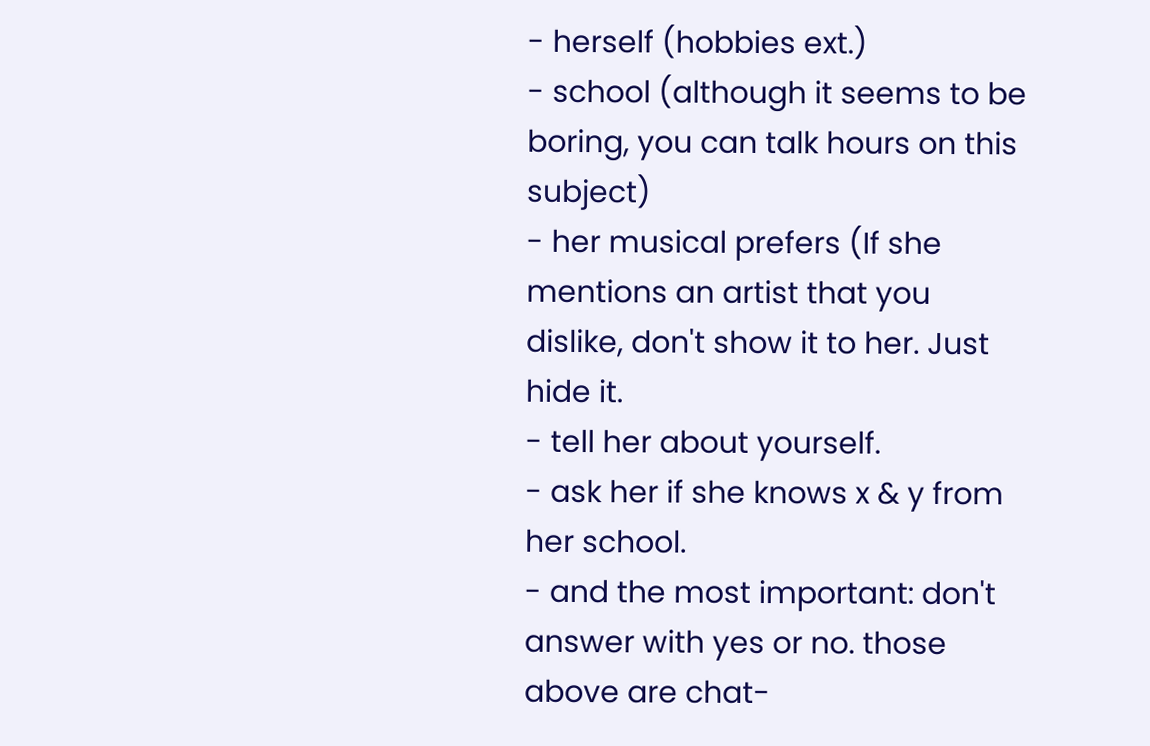- herself (hobbies ext.)
- school (although it seems to be boring, you can talk hours on this subject)
- her musical prefers (If she mentions an artist that you dislike, don't show it to her. Just hide it.
- tell her about yourself.
- ask her if she knows x & y from her school.
- and the most important: don't answer with yes or no. those above are chat-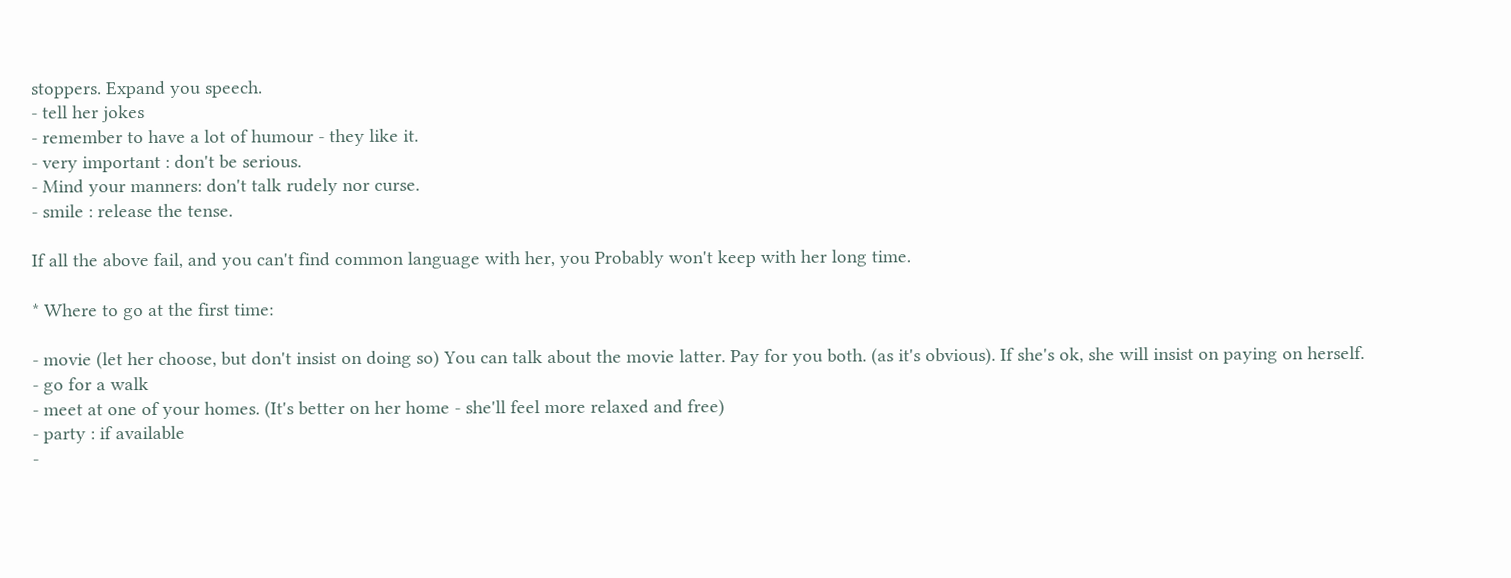stoppers. Expand you speech.
- tell her jokes
- remember to have a lot of humour - they like it.
- very important : don't be serious.
- Mind your manners: don't talk rudely nor curse.
- smile : release the tense.

If all the above fail, and you can't find common language with her, you Probably won't keep with her long time.

* Where to go at the first time:

- movie (let her choose, but don't insist on doing so) You can talk about the movie latter. Pay for you both. (as it's obvious). If she's ok, she will insist on paying on herself.
- go for a walk
- meet at one of your homes. (It's better on her home - she'll feel more relaxed and free)
- party : if available
-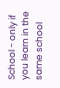School - only if you learn in the same school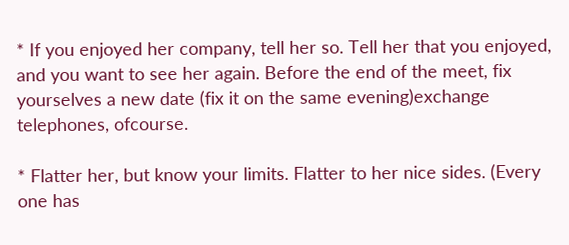* If you enjoyed her company, tell her so. Tell her that you enjoyed, and you want to see her again. Before the end of the meet, fix yourselves a new date (fix it on the same evening)exchange telephones, ofcourse.

* Flatter her, but know your limits. Flatter to her nice sides. (Every one has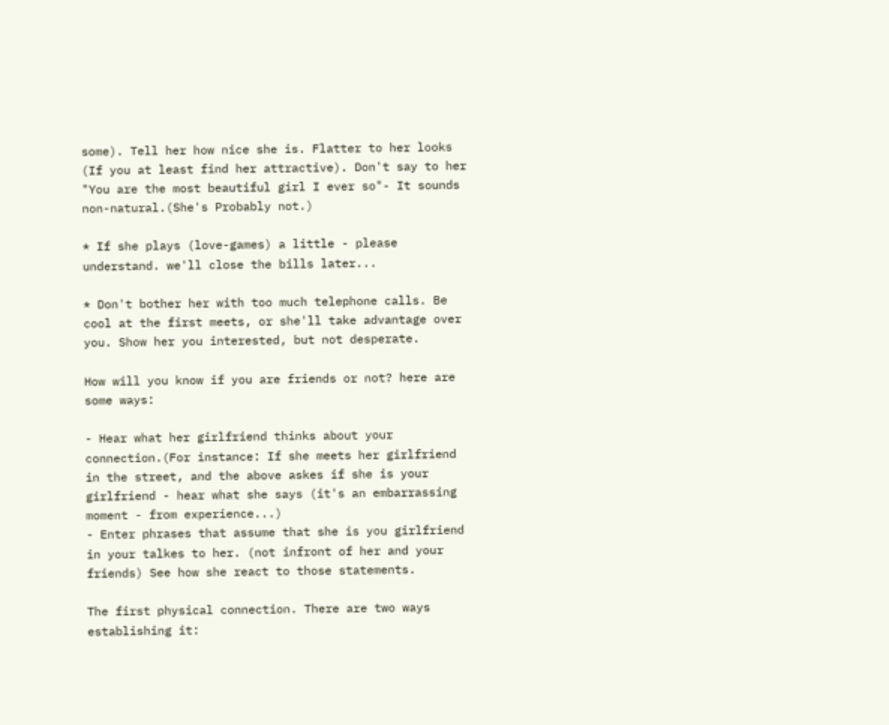some). Tell her how nice she is. Flatter to her looks (If you at least find her attractive). Don't say to her "You are the most beautiful girl I ever so"- It sounds non-natural.(She's Probably not.)

* If she plays (love-games) a little - please understand. we'll close the bills later...

* Don't bother her with too much telephone calls. Be cool at the first meets, or she'll take advantage over you. Show her you interested, but not desperate.

How will you know if you are friends or not? here are some ways:

- Hear what her girlfriend thinks about your connection.(For instance: If she meets her girlfriend in the street, and the above askes if she is your girlfriend - hear what she says (it's an embarrassing moment - from experience...)
- Enter phrases that assume that she is you girlfriend in your talkes to her. (not infront of her and your friends) See how she react to those statements.

The first physical connection. There are two ways establishing it: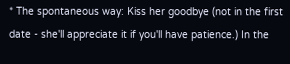* The spontaneous way: Kiss her goodbye (not in the first date - she'll appreciate it if you'll have patience.) In the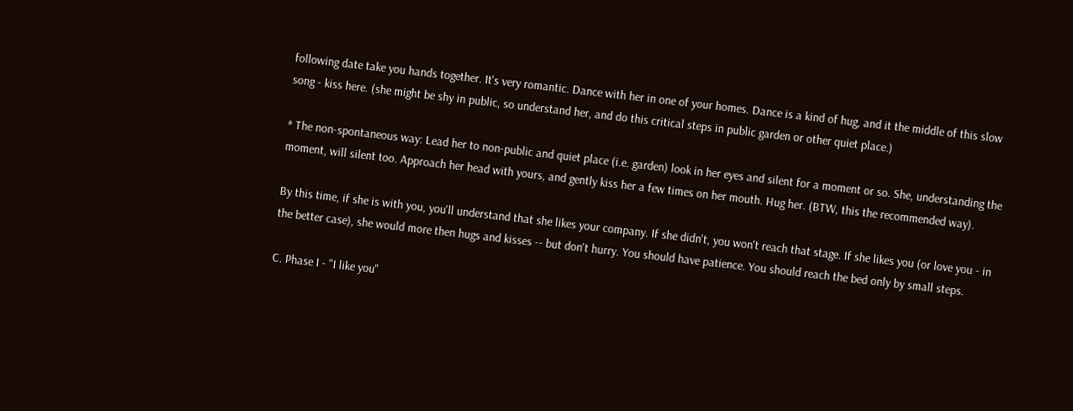following date take you hands together. It's very romantic. Dance with her in one of your homes. Dance is a kind of hug, and it the middle of this slow song - kiss here. (she might be shy in public, so understand her, and do this critical steps in public garden or other quiet place.)

* The non-spontaneous way: Lead her to non-public and quiet place (i.e. garden) look in her eyes and silent for a moment or so. She, understanding the moment, will silent too. Approach her head with yours, and gently kiss her a few times on her mouth. Hug her. (BTW, this the recommended way).

By this time, if she is with you, you'll understand that she likes your company. If she didn't, you won't reach that stage. If she likes you (or love you - in the better case), she would more then hugs and kisses -- but don't hurry. You should have patience. You should reach the bed only by small steps.

C. Phase I - "I like you"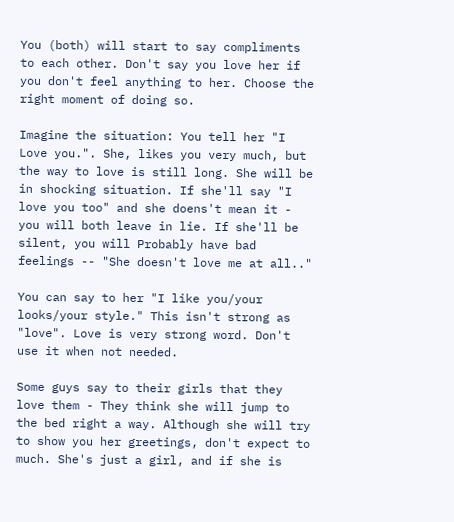You (both) will start to say compliments to each other. Don't say you love her if you don't feel anything to her. Choose the right moment of doing so.

Imagine the situation: You tell her "I Love you.". She, likes you very much, but the way to love is still long. She will be in shocking situation. If she'll say "I love you too" and she doens't mean it - you will both leave in lie. If she'll be silent, you will Probably have bad feelings -- "She doesn't love me at all.."

You can say to her "I like you/your looks/your style." This isn't strong as "love". Love is very strong word. Don't use it when not needed.

Some guys say to their girls that they love them - They think she will jump to the bed right a way. Although she will try to show you her greetings, don't expect to much. She's just a girl, and if she is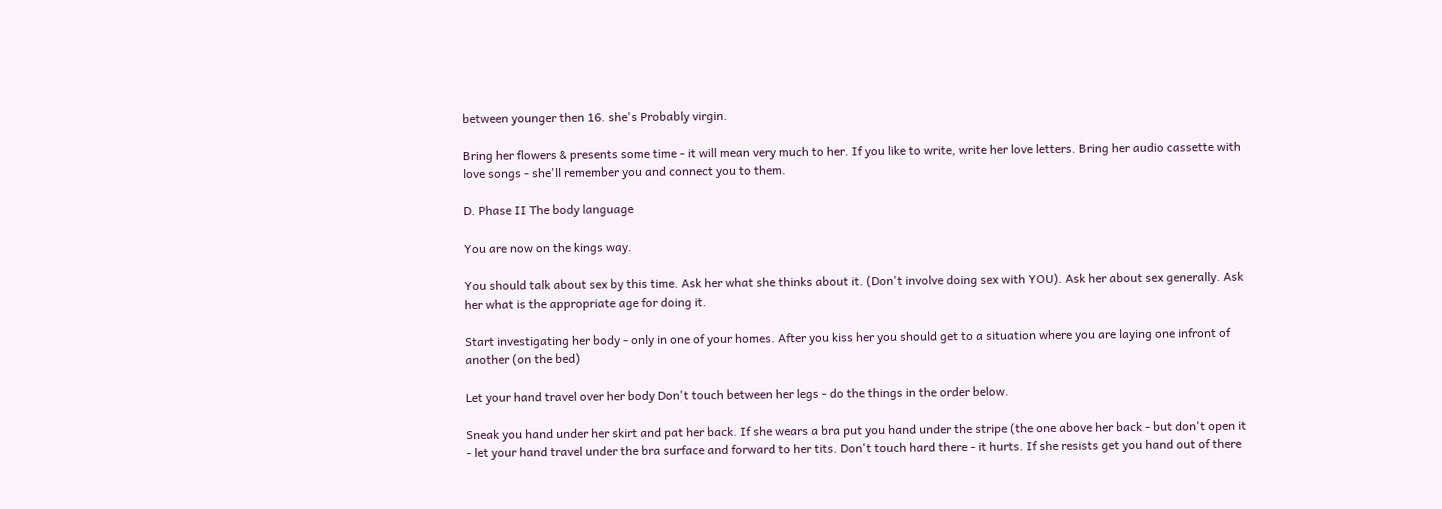between younger then 16. she's Probably virgin.

Bring her flowers & presents some time - it will mean very much to her. If you like to write, write her love letters. Bring her audio cassette with love songs - she'll remember you and connect you to them.

D. Phase II The body language

You are now on the kings way.

You should talk about sex by this time. Ask her what she thinks about it. (Don't involve doing sex with YOU). Ask her about sex generally. Ask her what is the appropriate age for doing it.

Start investigating her body - only in one of your homes. After you kiss her you should get to a situation where you are laying one infront of another (on the bed)

Let your hand travel over her body Don't touch between her legs - do the things in the order below.

Sneak you hand under her skirt and pat her back. If she wears a bra put you hand under the stripe (the one above her back - but don't open it - let your hand travel under the bra surface and forward to her tits. Don't touch hard there - it hurts. If she resists get you hand out of there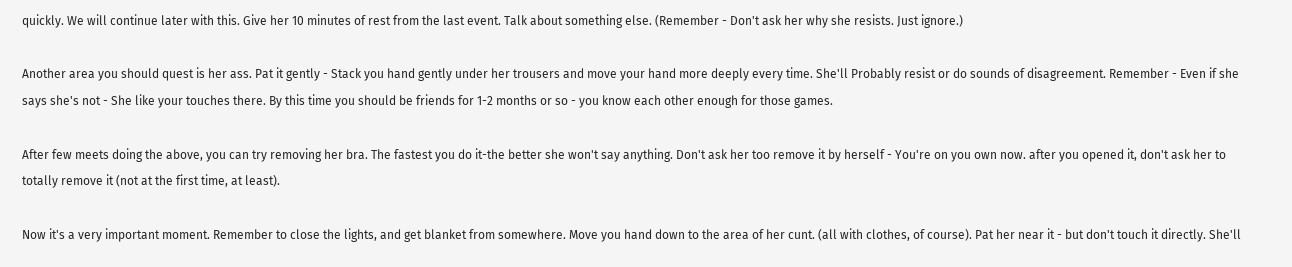quickly. We will continue later with this. Give her 10 minutes of rest from the last event. Talk about something else. (Remember - Don't ask her why she resists. Just ignore.)

Another area you should quest is her ass. Pat it gently - Stack you hand gently under her trousers and move your hand more deeply every time. She'll Probably resist or do sounds of disagreement. Remember - Even if she says she's not - She like your touches there. By this time you should be friends for 1-2 months or so - you know each other enough for those games.

After few meets doing the above, you can try removing her bra. The fastest you do it-the better she won't say anything. Don't ask her too remove it by herself - You're on you own now. after you opened it, don't ask her to totally remove it (not at the first time, at least).

Now it's a very important moment. Remember to close the lights, and get blanket from somewhere. Move you hand down to the area of her cunt. (all with clothes, of course). Pat her near it - but don't touch it directly. She'll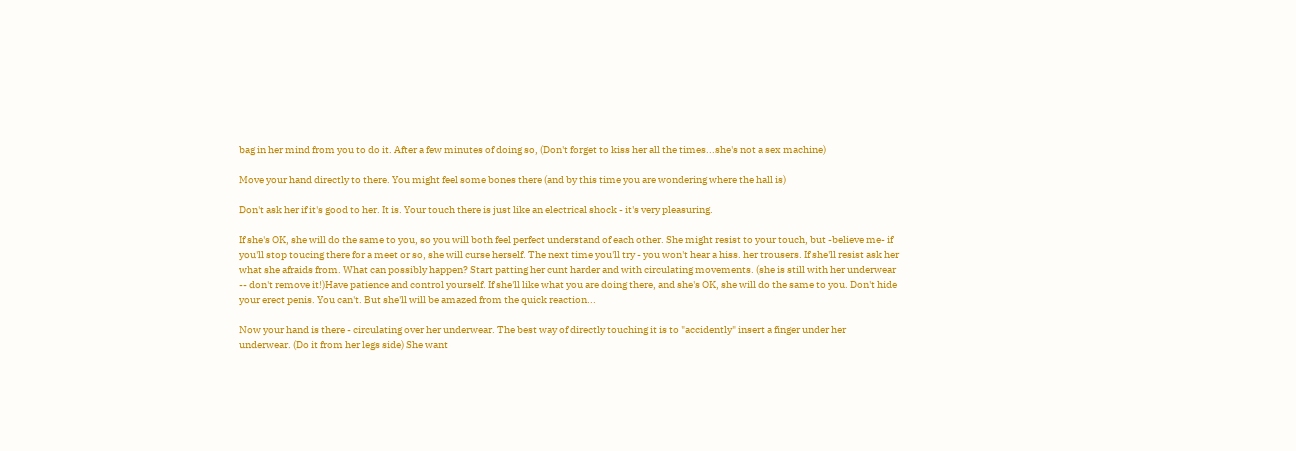bag in her mind from you to do it. After a few minutes of doing so, (Don't forget to kiss her all the times...she's not a sex machine)

Move your hand directly to there. You might feel some bones there (and by this time you are wondering where the hall is)

Don't ask her if it's good to her. It is. Your touch there is just like an electrical shock - it's very pleasuring.

If she's OK, she will do the same to you, so you will both feel perfect understand of each other. She might resist to your touch, but -believe me- if you'll stop toucing there for a meet or so, she will curse herself. The next time you'll try - you won't hear a hiss. her trousers. If she'll resist ask her what she afraids from. What can possibly happen? Start patting her cunt harder and with circulating movements. (she is still with her underwear -- don't remove it!)Have patience and control yourself. If she'll like what you are doing there, and she's OK, she will do the same to you. Don't hide your erect penis. You can't. But she'll will be amazed from the quick reaction...

Now your hand is there - circulating over her underwear. The best way of directly touching it is to "accidently" insert a finger under her underwear. (Do it from her legs side) She want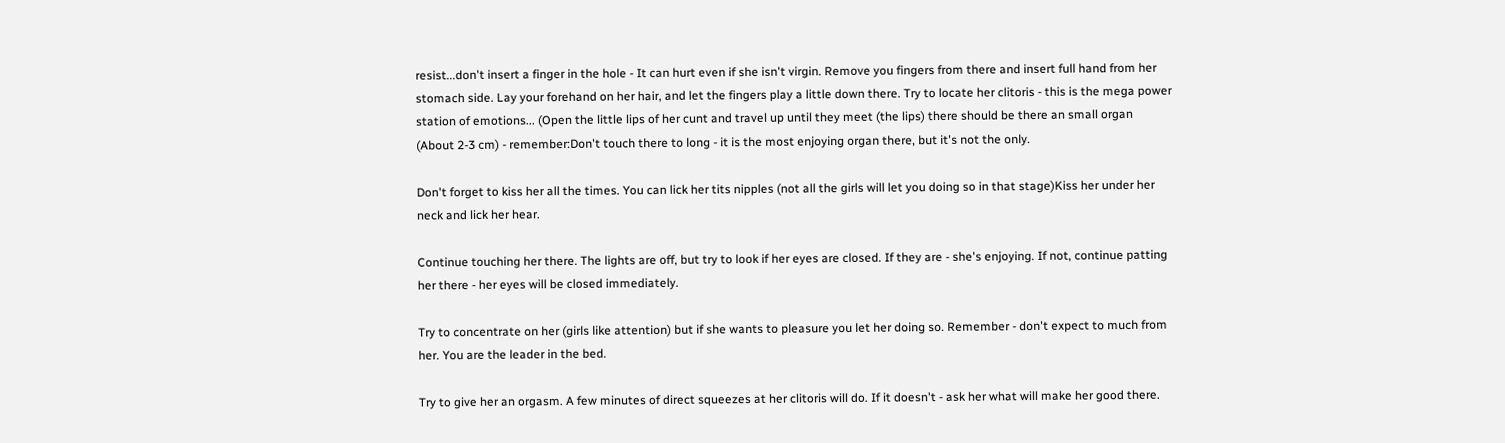resist...don't insert a finger in the hole - It can hurt even if she isn't virgin. Remove you fingers from there and insert full hand from her stomach side. Lay your forehand on her hair, and let the fingers play a little down there. Try to locate her clitoris - this is the mega power station of emotions... (Open the little lips of her cunt and travel up until they meet (the lips) there should be there an small organ (About 2-3 cm) - remember:Don't touch there to long - it is the most enjoying organ there, but it's not the only.

Don't forget to kiss her all the times. You can lick her tits nipples (not all the girls will let you doing so in that stage)Kiss her under her neck and lick her hear.

Continue touching her there. The lights are off, but try to look if her eyes are closed. If they are - she's enjoying. If not, continue patting her there - her eyes will be closed immediately.

Try to concentrate on her (girls like attention) but if she wants to pleasure you let her doing so. Remember - don't expect to much from her. You are the leader in the bed.

Try to give her an orgasm. A few minutes of direct squeezes at her clitoris will do. If it doesn't - ask her what will make her good there.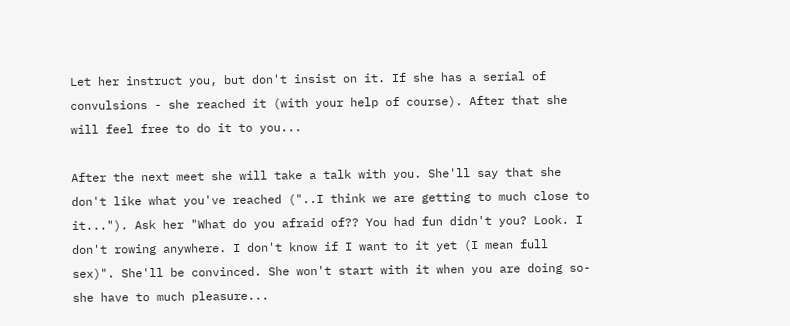Let her instruct you, but don't insist on it. If she has a serial of convulsions - she reached it (with your help of course). After that she will feel free to do it to you...

After the next meet she will take a talk with you. She'll say that she don't like what you've reached ("..I think we are getting to much close to it..."). Ask her "What do you afraid of?? You had fun didn't you? Look. I don't rowing anywhere. I don't know if I want to it yet (I mean full sex)". She'll be convinced. She won't start with it when you are doing so- she have to much pleasure...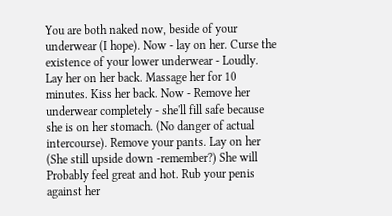You are both naked now, beside of your underwear (I hope). Now - lay on her. Curse the existence of your lower underwear - Loudly. Lay her on her back. Massage her for 10 minutes. Kiss her back. Now - Remove her underwear completely - she'll fill safe because she is on her stomach. (No danger of actual intercourse). Remove your pants. Lay on her (She still upside down -remember?) She will Probably feel great and hot. Rub your penis against her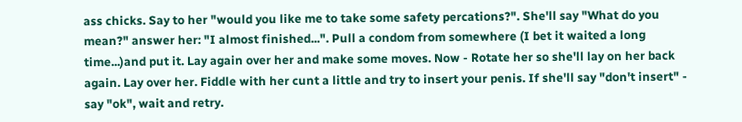ass chicks. Say to her "would you like me to take some safety percations?". She'll say "What do you mean?" answer her: "I almost finished...". Pull a condom from somewhere (I bet it waited a long time...)and put it. Lay again over her and make some moves. Now - Rotate her so she'll lay on her back again. Lay over her. Fiddle with her cunt a little and try to insert your penis. If she'll say "don't insert" - say "ok", wait and retry.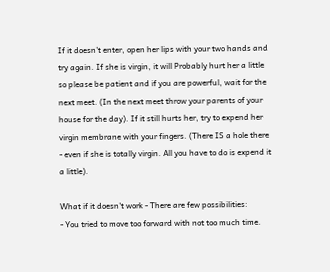If it doesn't enter, open her lips with your two hands and try again. If she is virgin, it will Probably hurt her a little so please be patient and if you are powerful, wait for the next meet. (In the next meet throw your parents of your house for the day). If it still hurts her, try to expend her virgin membrane with your fingers. (There IS a hole there - even if she is totally virgin. All you have to do is expend it a little).

What if it doesn't work - There are few possibilities:
- You tried to move too forward with not too much time.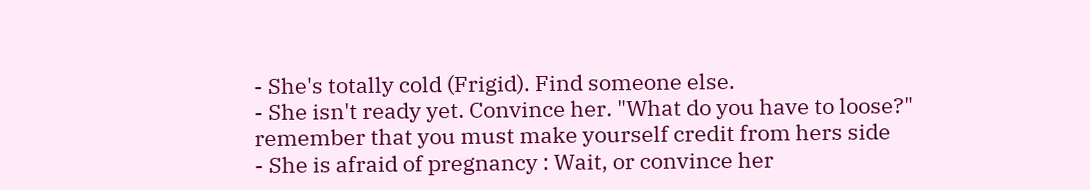- She's totally cold (Frigid). Find someone else.
- She isn't ready yet. Convince her. "What do you have to loose?" remember that you must make yourself credit from hers side
- She is afraid of pregnancy : Wait, or convince her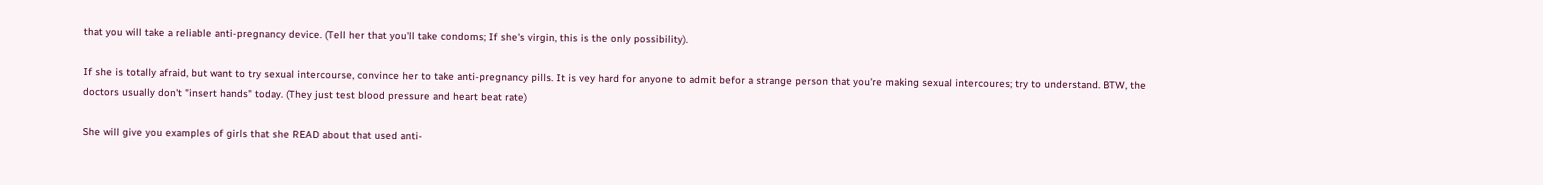that you will take a reliable anti-pregnancy device. (Tell her that you'll take condoms; If she's virgin, this is the only possibility).

If she is totally afraid, but want to try sexual intercourse, convince her to take anti-pregnancy pills. It is vey hard for anyone to admit befor a strange person that you're making sexual intercoures; try to understand. BTW, the doctors usually don't "insert hands" today. (They just test blood pressure and heart beat rate)

She will give you examples of girls that she READ about that used anti-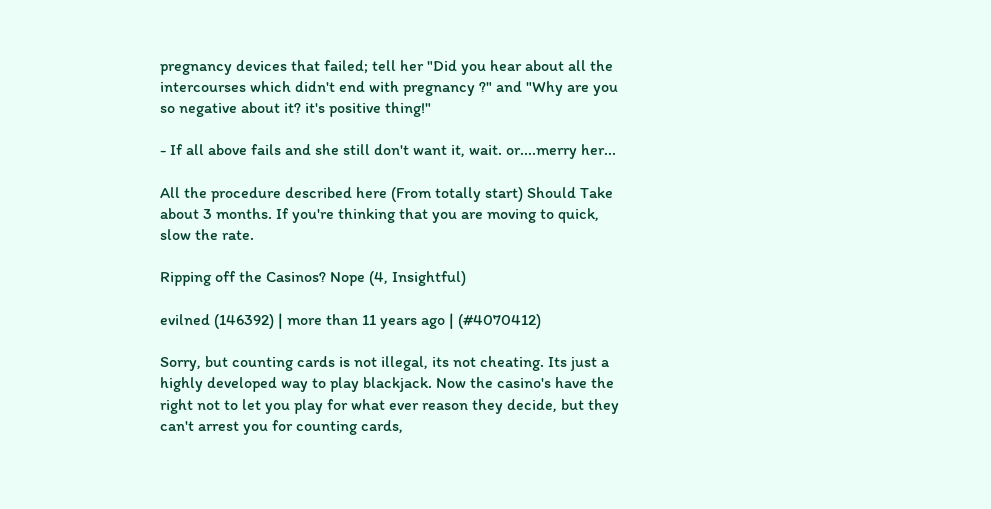pregnancy devices that failed; tell her "Did you hear about all the intercourses which didn't end with pregnancy ?" and "Why are you so negative about it? it's positive thing!"

- If all above fails and she still don't want it, wait. or....merry her...

All the procedure described here (From totally start) Should Take about 3 months. If you're thinking that you are moving to quick, slow the rate.

Ripping off the Casinos? Nope (4, Insightful)

evilned (146392) | more than 11 years ago | (#4070412)

Sorry, but counting cards is not illegal, its not cheating. Its just a highly developed way to play blackjack. Now the casino's have the right not to let you play for what ever reason they decide, but they can't arrest you for counting cards,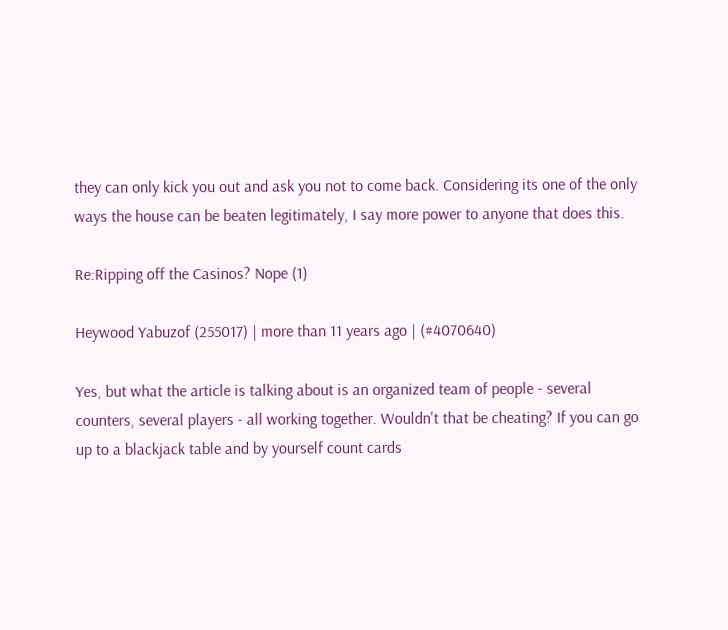they can only kick you out and ask you not to come back. Considering its one of the only ways the house can be beaten legitimately, I say more power to anyone that does this.

Re:Ripping off the Casinos? Nope (1)

Heywood Yabuzof (255017) | more than 11 years ago | (#4070640)

Yes, but what the article is talking about is an organized team of people - several counters, several players - all working together. Wouldn't that be cheating? If you can go up to a blackjack table and by yourself count cards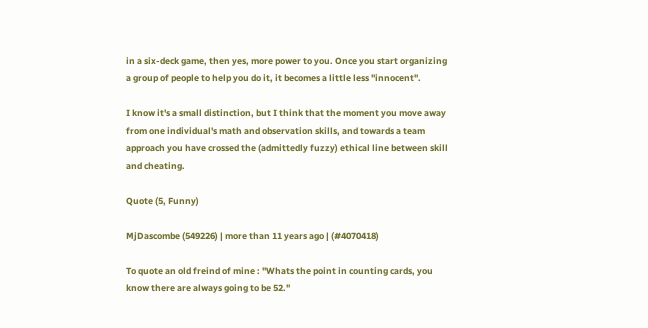in a six-deck game, then yes, more power to you. Once you start organizing a group of people to help you do it, it becomes a little less "innocent".

I know it's a small distinction, but I think that the moment you move away from one individual's math and observation skills, and towards a team approach you have crossed the (admittedly fuzzy) ethical line between skill and cheating.

Quote (5, Funny)

MjDascombe (549226) | more than 11 years ago | (#4070418)

To quote an old freind of mine : "Whats the point in counting cards, you know there are always going to be 52."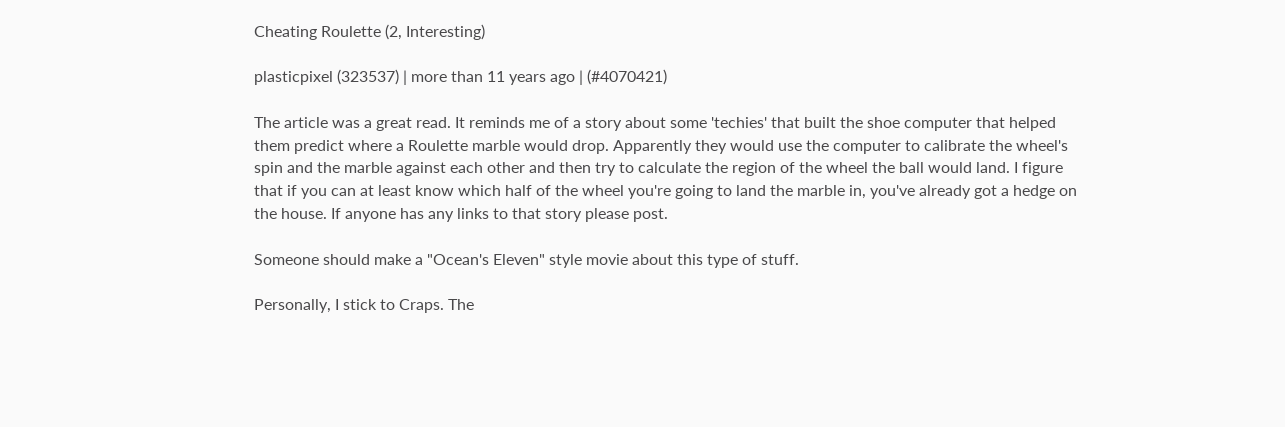Cheating Roulette (2, Interesting)

plasticpixel (323537) | more than 11 years ago | (#4070421)

The article was a great read. It reminds me of a story about some 'techies' that built the shoe computer that helped them predict where a Roulette marble would drop. Apparently they would use the computer to calibrate the wheel's spin and the marble against each other and then try to calculate the region of the wheel the ball would land. I figure that if you can at least know which half of the wheel you're going to land the marble in, you've already got a hedge on the house. If anyone has any links to that story please post.

Someone should make a "Ocean's Eleven" style movie about this type of stuff.

Personally, I stick to Craps. The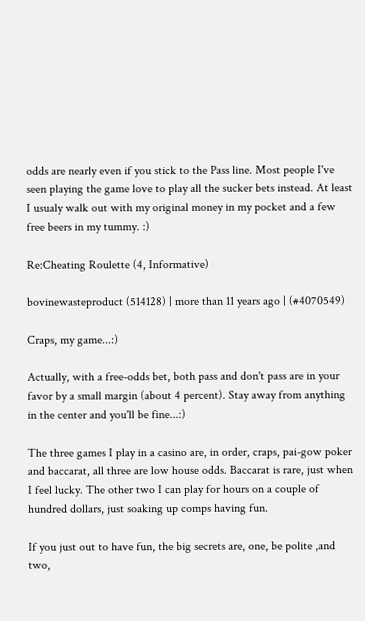odds are nearly even if you stick to the Pass line. Most people I've seen playing the game love to play all the sucker bets instead. At least I usualy walk out with my original money in my pocket and a few free beers in my tummy. :)

Re:Cheating Roulette (4, Informative)

bovinewasteproduct (514128) | more than 11 years ago | (#4070549)

Craps, my game...:)

Actually, with a free-odds bet, both pass and don't pass are in your favor by a small margin (about 4 percent). Stay away from anything in the center and you'll be fine...:)

The three games I play in a casino are, in order, craps, pai-gow poker and baccarat, all three are low house odds. Baccarat is rare, just when I feel lucky. The other two I can play for hours on a couple of hundred dollars, just soaking up comps having fun.

If you just out to have fun, the big secrets are, one, be polite ,and two,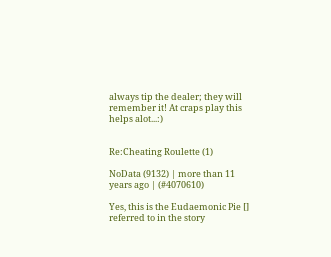always tip the dealer; they will remember it! At craps play this helps alot...:)


Re:Cheating Roulette (1)

NoData (9132) | more than 11 years ago | (#4070610)

Yes, this is the Eudaemonic Pie [] referred to in the story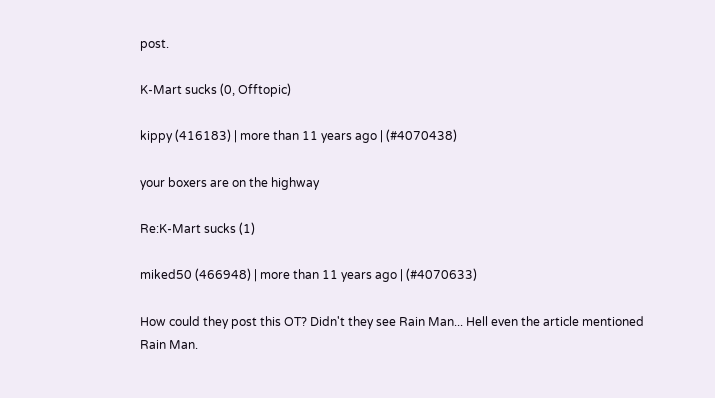post.

K-Mart sucks (0, Offtopic)

kippy (416183) | more than 11 years ago | (#4070438)

your boxers are on the highway

Re:K-Mart sucks (1)

miked50 (466948) | more than 11 years ago | (#4070633)

How could they post this OT? Didn't they see Rain Man... Hell even the article mentioned Rain Man.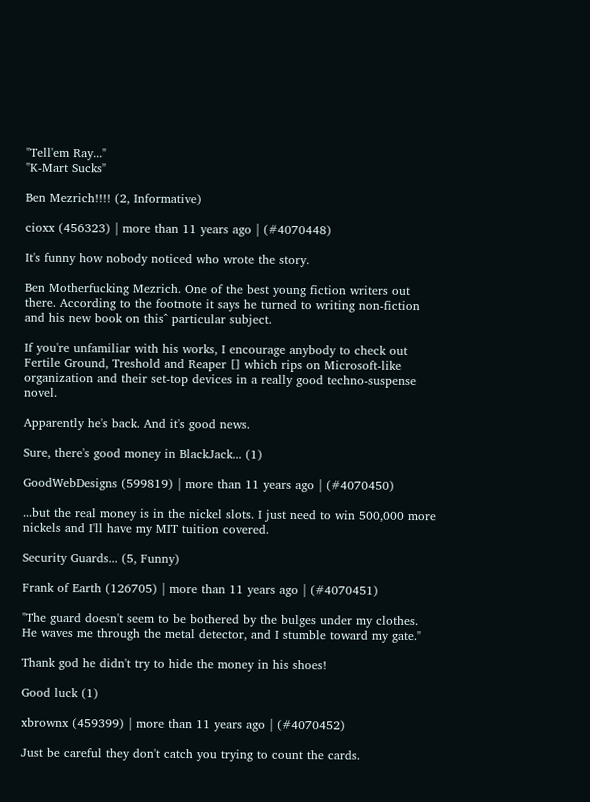"Tell'em Ray..."
"K-Mart Sucks"

Ben Mezrich!!!! (2, Informative)

cioxx (456323) | more than 11 years ago | (#4070448)

It's funny how nobody noticed who wrote the story.

Ben Motherfucking Mezrich. One of the best young fiction writers out there. According to the footnote it says he turned to writing non-fiction and his new book on this^ particular subject.

If you're unfamiliar with his works, I encourage anybody to check out Fertile Ground, Treshold and Reaper [] which rips on Microsoft-like organization and their set-top devices in a really good techno-suspense novel.

Apparently he's back. And it's good news.

Sure, there's good money in BlackJack... (1)

GoodWebDesigns (599819) | more than 11 years ago | (#4070450)

...but the real money is in the nickel slots. I just need to win 500,000 more nickels and I'll have my MIT tuition covered.

Security Guards... (5, Funny)

Frank of Earth (126705) | more than 11 years ago | (#4070451)

"The guard doesn't seem to be bothered by the bulges under my clothes. He waves me through the metal detector, and I stumble toward my gate."

Thank god he didn't try to hide the money in his shoes!

Good luck (1)

xbrownx (459399) | more than 11 years ago | (#4070452)

Just be careful they don't catch you trying to count the cards.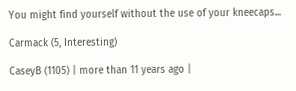You might find yourself without the use of your kneecaps...

Carmack (5, Interesting)

CaseyB (1105) | more than 11 years ago |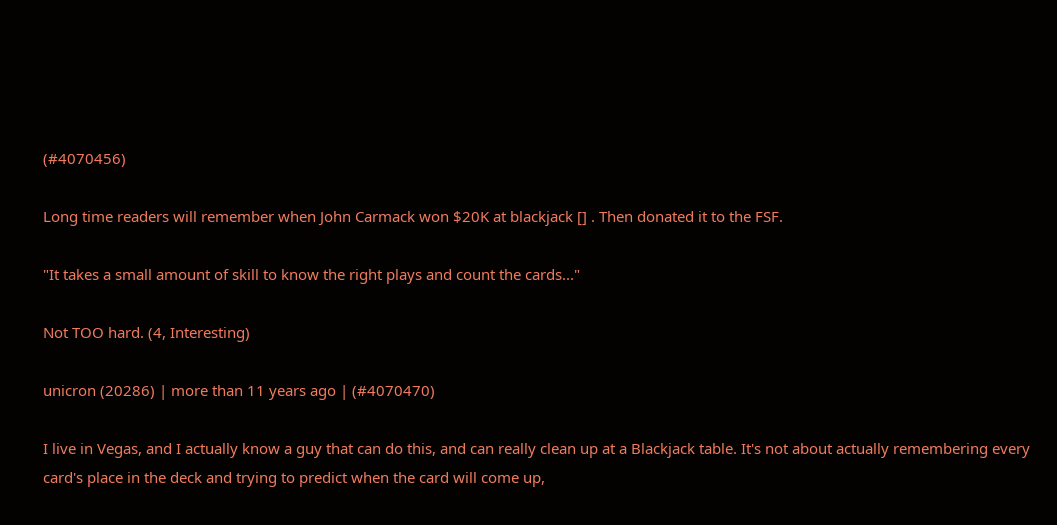(#4070456)

Long time readers will remember when John Carmack won $20K at blackjack [] . Then donated it to the FSF.

"It takes a small amount of skill to know the right plays and count the cards..."

Not TOO hard. (4, Interesting)

unicron (20286) | more than 11 years ago | (#4070470)

I live in Vegas, and I actually know a guy that can do this, and can really clean up at a Blackjack table. It's not about actually remembering every card's place in the deck and trying to predict when the card will come up,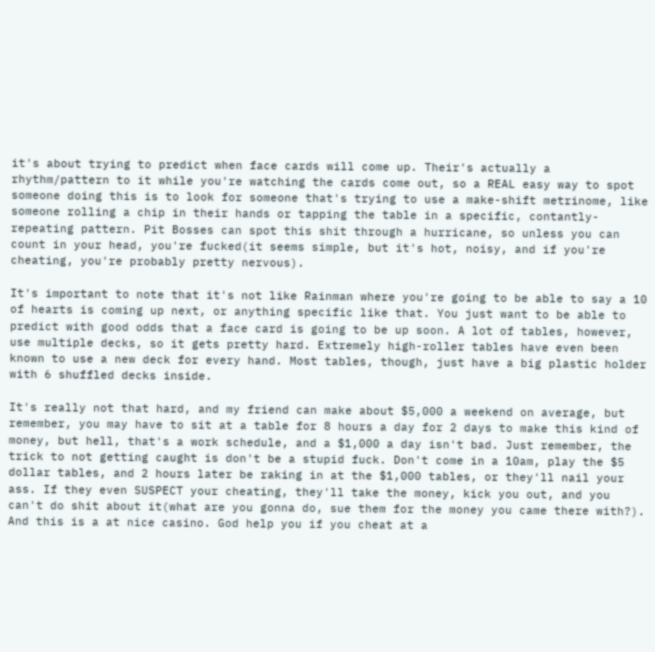it's about trying to predict when face cards will come up. Their's actually a rhythm/pattern to it while you're watching the cards come out, so a REAL easy way to spot someone doing this is to look for someone that's trying to use a make-shift metrinome, like someone rolling a chip in their hands or tapping the table in a specific, contantly-repeating pattern. Pit Bosses can spot this shit through a hurricane, so unless you can count in your head, you're fucked(it seems simple, but it's hot, noisy, and if you're cheating, you're probably pretty nervous).

It's important to note that it's not like Rainman where you're going to be able to say a 10 of hearts is coming up next, or anything specific like that. You just want to be able to predict with good odds that a face card is going to be up soon. A lot of tables, however, use multiple decks, so it gets pretty hard. Extremely high-roller tables have even been known to use a new deck for every hand. Most tables, though, just have a big plastic holder with 6 shuffled decks inside.

It's really not that hard, and my friend can make about $5,000 a weekend on average, but remember, you may have to sit at a table for 8 hours a day for 2 days to make this kind of money, but hell, that's a work schedule, and a $1,000 a day isn't bad. Just remember, the trick to not getting caught is don't be a stupid fuck. Don't come in a 10am, play the $5 dollar tables, and 2 hours later be raking in at the $1,000 tables, or they'll nail your ass. If they even SUSPECT your cheating, they'll take the money, kick you out, and you can't do shit about it(what are you gonna do, sue them for the money you came there with?). And this is a at nice casino. God help you if you cheat at a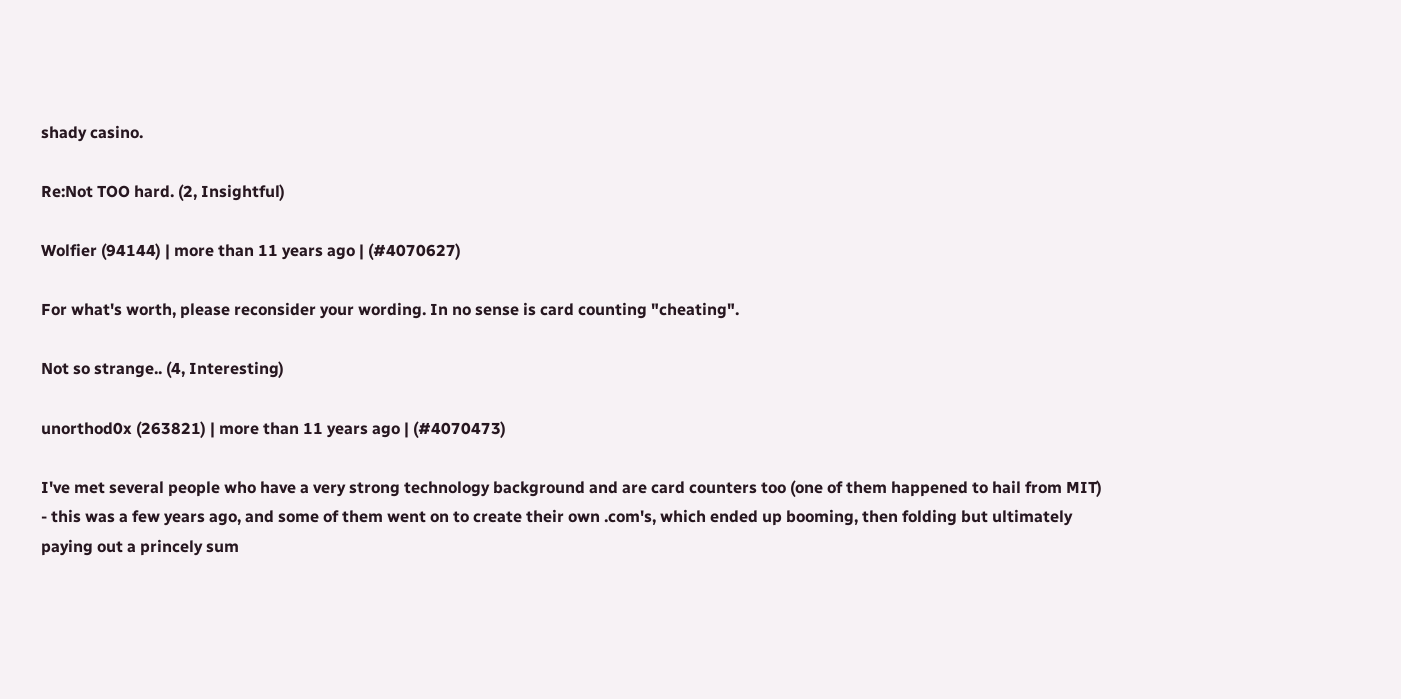shady casino.

Re:Not TOO hard. (2, Insightful)

Wolfier (94144) | more than 11 years ago | (#4070627)

For what's worth, please reconsider your wording. In no sense is card counting "cheating".

Not so strange.. (4, Interesting)

unorthod0x (263821) | more than 11 years ago | (#4070473)

I've met several people who have a very strong technology background and are card counters too (one of them happened to hail from MIT) - this was a few years ago, and some of them went on to create their own .com's, which ended up booming, then folding but ultimately paying out a princely sum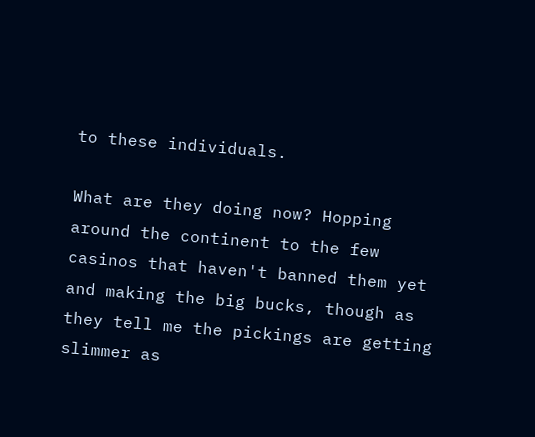to these individuals.

What are they doing now? Hopping around the continent to the few casinos that haven't banned them yet and making the big bucks, though as they tell me the pickings are getting slimmer as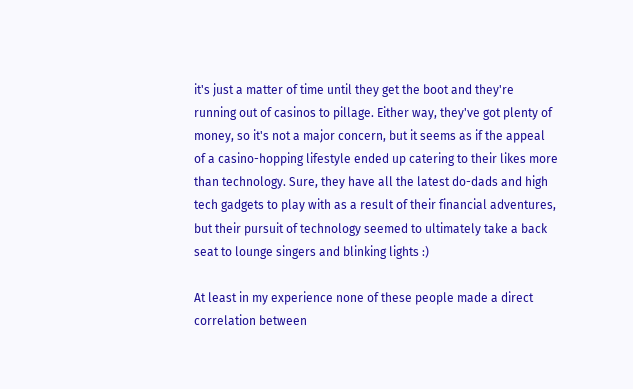it's just a matter of time until they get the boot and they're running out of casinos to pillage. Either way, they've got plenty of money, so it's not a major concern, but it seems as if the appeal of a casino-hopping lifestyle ended up catering to their likes more than technology. Sure, they have all the latest do-dads and high tech gadgets to play with as a result of their financial adventures, but their pursuit of technology seemed to ultimately take a back seat to lounge singers and blinking lights :)

At least in my experience none of these people made a direct correlation between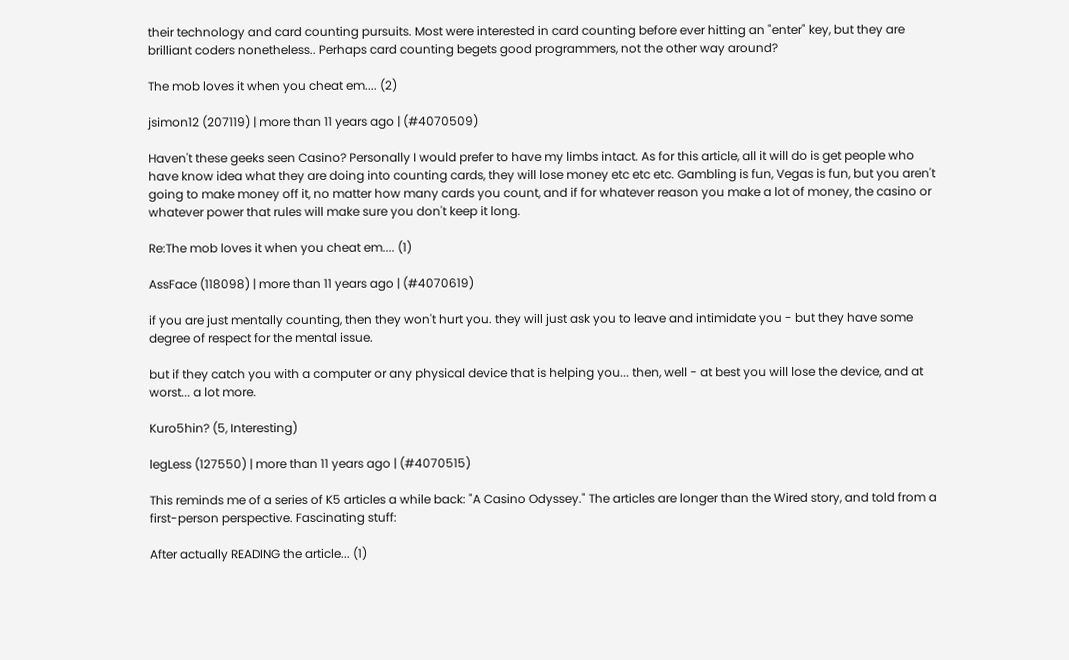their technology and card counting pursuits. Most were interested in card counting before ever hitting an "enter" key, but they are brilliant coders nonetheless.. Perhaps card counting begets good programmers, not the other way around?

The mob loves it when you cheat em.... (2)

jsimon12 (207119) | more than 11 years ago | (#4070509)

Haven't these geeks seen Casino? Personally I would prefer to have my limbs intact. As for this article, all it will do is get people who have know idea what they are doing into counting cards, they will lose money etc etc etc. Gambling is fun, Vegas is fun, but you aren't going to make money off it, no matter how many cards you count, and if for whatever reason you make a lot of money, the casino or whatever power that rules will make sure you don't keep it long.

Re:The mob loves it when you cheat em.... (1)

AssFace (118098) | more than 11 years ago | (#4070619)

if you are just mentally counting, then they won't hurt you. they will just ask you to leave and intimidate you - but they have some degree of respect for the mental issue.

but if they catch you with a computer or any physical device that is helping you... then, well - at best you will lose the device, and at worst... a lot more.

Kuro5hin? (5, Interesting)

legLess (127550) | more than 11 years ago | (#4070515)

This reminds me of a series of K5 articles a while back: "A Casino Odyssey." The articles are longer than the Wired story, and told from a first-person perspective. Fascinating stuff:

After actually READING the article... (1)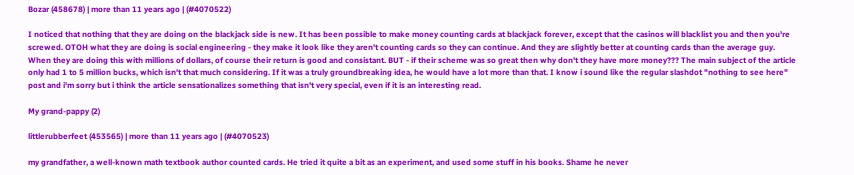Bozar (458678) | more than 11 years ago | (#4070522)

I noticed that nothing that they are doing on the blackjack side is new. It has been possible to make money counting cards at blackjack forever, except that the casinos will blacklist you and then you're screwed. OTOH what they are doing is social engineering - they make it look like they aren't counting cards so they can continue. And they are slightly better at counting cards than the average guy. When they are doing this with millions of dollars, of course their return is good and consistant. BUT - if their scheme was so great then why don't they have more money??? The main subject of the article only had 1 to 5 million bucks, which isn't that much considering. If it was a truly groundbreaking idea, he would have a lot more than that. I know i sound like the regular slashdot "nothing to see here" post and i'm sorry but i think the article sensationalizes something that isn't very special, even if it is an interesting read.

My grand-pappy (2)

littlerubberfeet (453565) | more than 11 years ago | (#4070523)

my grandfather, a well-known math textbook author counted cards. He tried it quite a bit as an experiment, and used some stuff in his books. Shame he never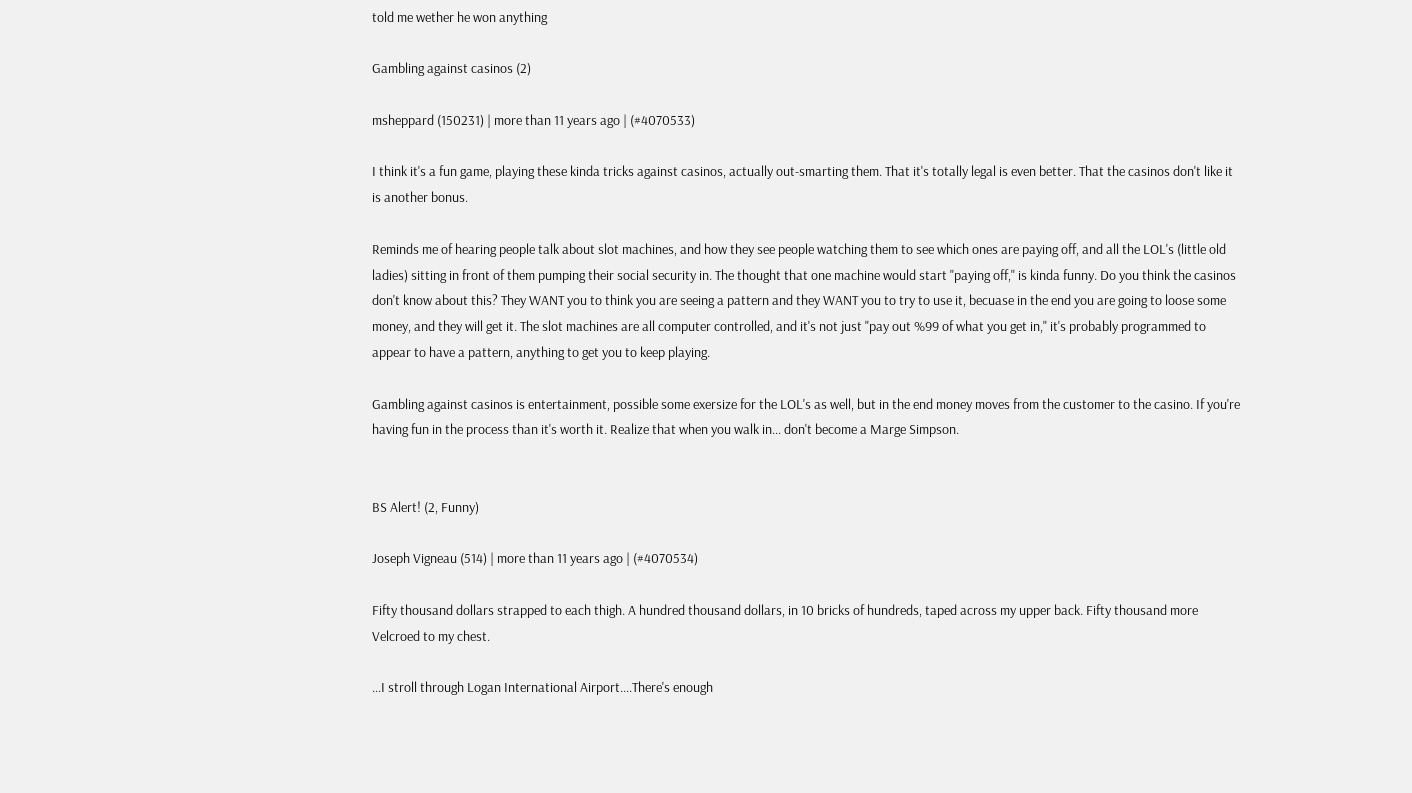told me wether he won anything

Gambling against casinos (2)

msheppard (150231) | more than 11 years ago | (#4070533)

I think it's a fun game, playing these kinda tricks against casinos, actually out-smarting them. That it's totally legal is even better. That the casinos don't like it is another bonus.

Reminds me of hearing people talk about slot machines, and how they see people watching them to see which ones are paying off, and all the LOL's (little old ladies) sitting in front of them pumping their social security in. The thought that one machine would start "paying off," is kinda funny. Do you think the casinos don't know about this? They WANT you to think you are seeing a pattern and they WANT you to try to use it, becuase in the end you are going to loose some money, and they will get it. The slot machines are all computer controlled, and it's not just "pay out %99 of what you get in," it's probably programmed to appear to have a pattern, anything to get you to keep playing.

Gambling against casinos is entertainment, possible some exersize for the LOL's as well, but in the end money moves from the customer to the casino. If you're having fun in the process than it's worth it. Realize that when you walk in... don't become a Marge Simpson.


BS Alert! (2, Funny)

Joseph Vigneau (514) | more than 11 years ago | (#4070534)

Fifty thousand dollars strapped to each thigh. A hundred thousand dollars, in 10 bricks of hundreds, taped across my upper back. Fifty thousand more Velcroed to my chest.

...I stroll through Logan International Airport....There's enough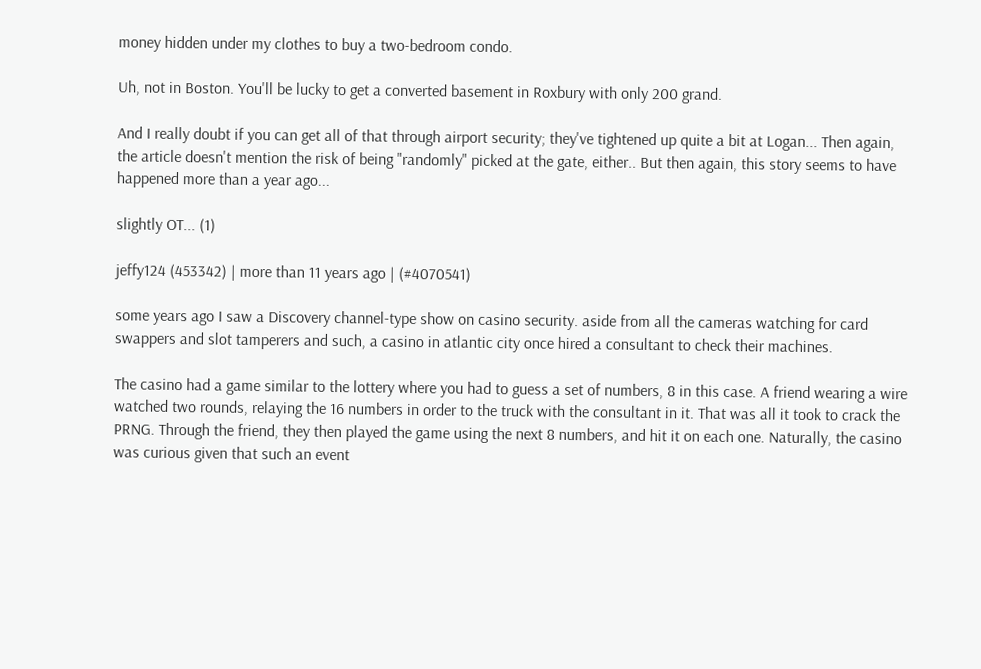money hidden under my clothes to buy a two-bedroom condo.

Uh, not in Boston. You'll be lucky to get a converted basement in Roxbury with only 200 grand.

And I really doubt if you can get all of that through airport security; they've tightened up quite a bit at Logan... Then again, the article doesn't mention the risk of being "randomly" picked at the gate, either.. But then again, this story seems to have happened more than a year ago...

slightly OT... (1)

jeffy124 (453342) | more than 11 years ago | (#4070541)

some years ago I saw a Discovery channel-type show on casino security. aside from all the cameras watching for card swappers and slot tamperers and such, a casino in atlantic city once hired a consultant to check their machines.

The casino had a game similar to the lottery where you had to guess a set of numbers, 8 in this case. A friend wearing a wire watched two rounds, relaying the 16 numbers in order to the truck with the consultant in it. That was all it took to crack the PRNG. Through the friend, they then played the game using the next 8 numbers, and hit it on each one. Naturally, the casino was curious given that such an event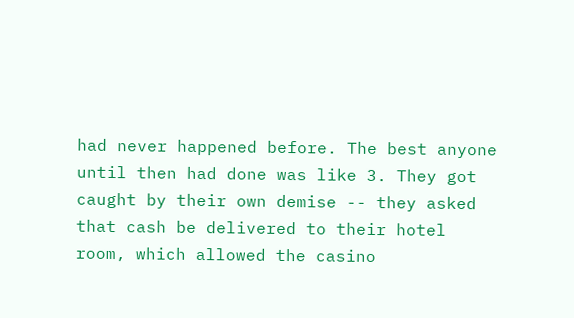had never happened before. The best anyone until then had done was like 3. They got caught by their own demise -- they asked that cash be delivered to their hotel room, which allowed the casino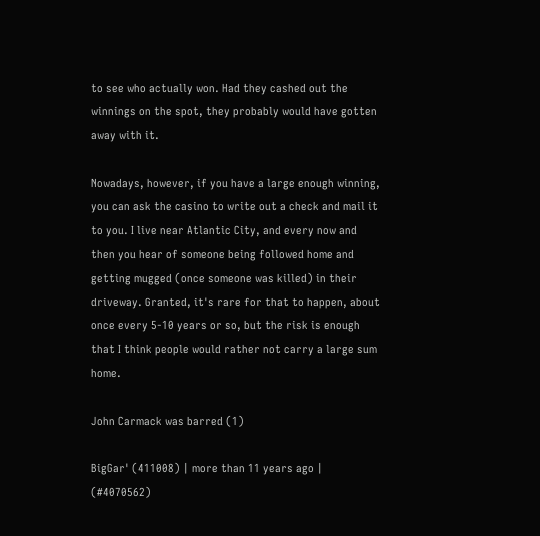to see who actually won. Had they cashed out the winnings on the spot, they probably would have gotten away with it.

Nowadays, however, if you have a large enough winning, you can ask the casino to write out a check and mail it to you. I live near Atlantic City, and every now and then you hear of someone being followed home and getting mugged (once someone was killed) in their driveway. Granted, it's rare for that to happen, about once every 5-10 years or so, but the risk is enough that I think people would rather not carry a large sum home.

John Carmack was barred (1)

BigGar' (411008) | more than 11 years ago | (#4070562)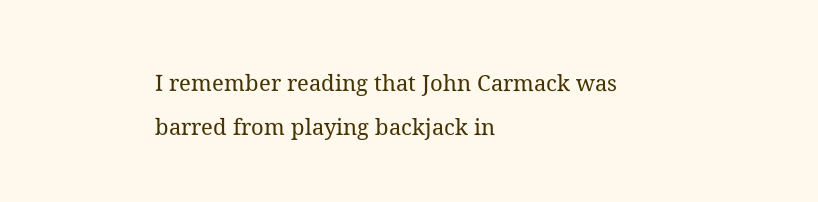I remember reading that John Carmack was barred from playing backjack in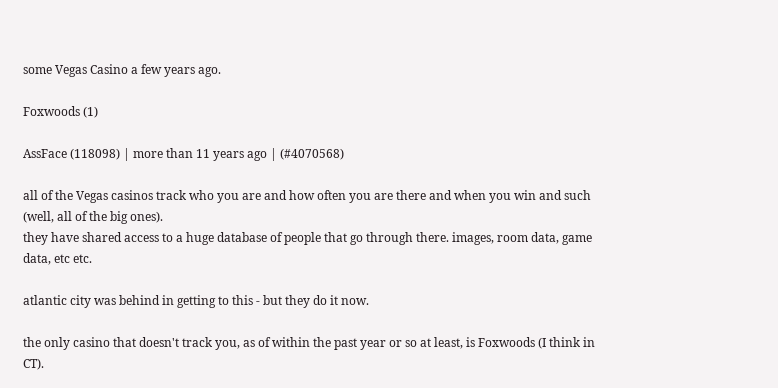some Vegas Casino a few years ago.

Foxwoods (1)

AssFace (118098) | more than 11 years ago | (#4070568)

all of the Vegas casinos track who you are and how often you are there and when you win and such (well, all of the big ones).
they have shared access to a huge database of people that go through there. images, room data, game data, etc etc.

atlantic city was behind in getting to this - but they do it now.

the only casino that doesn't track you, as of within the past year or so at least, is Foxwoods (I think in CT).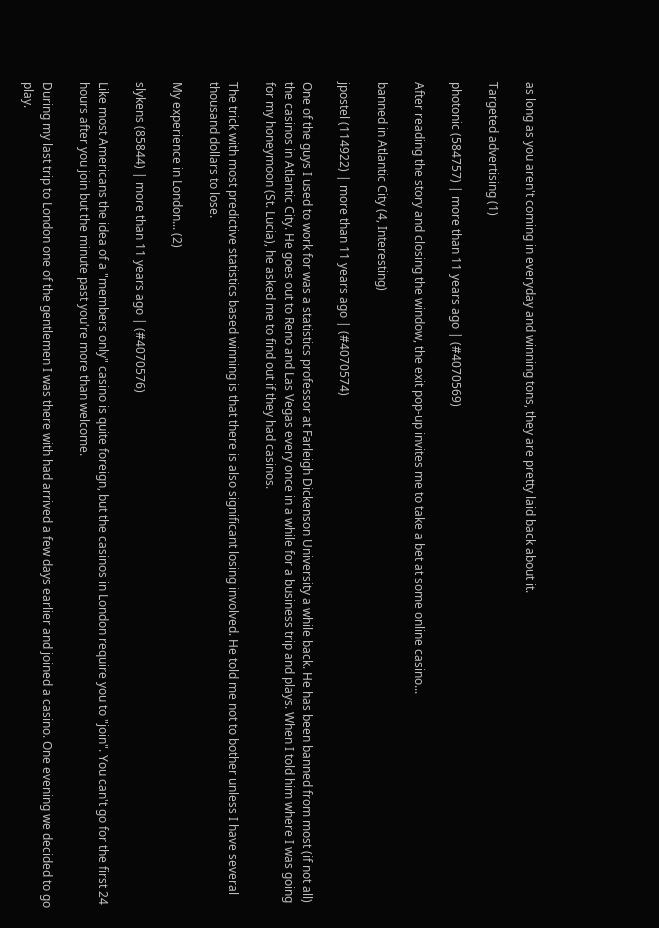as long as you aren't coming in everyday and winning tons, they are pretty laid back about it.

Targeted advertising (1)

photonic (584757) | more than 11 years ago | (#4070569)

After reading the story and closing the window, the exit pop-up invites me to take a bet at some online casino...

banned in Atlantic City (4, Interesting)

jpostel (114922) | more than 11 years ago | (#4070574)

One of the guys I used to work for was a statistics professor at Farleigh Dickenson University a while back. He has been banned from most (if not all) the casinos in Atlantic City. He goes out to Reno and Las Vegas every once in a while for a business trip and plays. When I told him where I was going for my honeymoon (St. Lucia), he asked me to find out if they had casinos.

The trick with most predictive statistics based winning is that there is also significant losing involved. He told me not to bother unless I have several thousand dollars to lose.

My experience in London... (2)

slykens (85844) | more than 11 years ago | (#4070576)

Like most Americans the idea of a "members only" casino is quite foreign, but the casinos in London require you to "join". You can't go for the first 24 hours after you join but the minute past you're more than welcome.

During my last trip to London one of the gentlemen I was there with had arrived a few days earlier and joined a casino. One evening we decided to go play.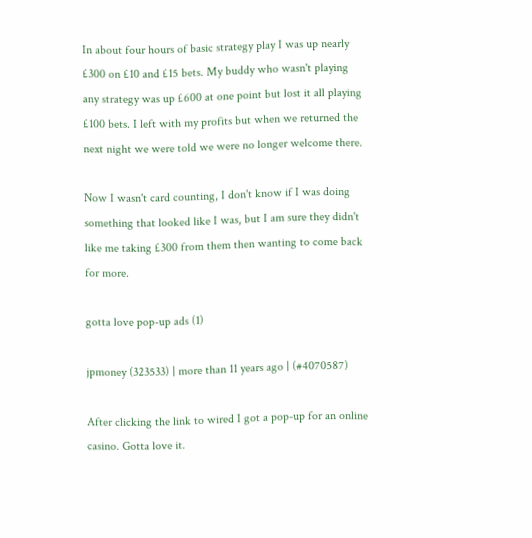In about four hours of basic strategy play I was up nearly £300 on £10 and £15 bets. My buddy who wasn't playing any strategy was up £600 at one point but lost it all playing £100 bets. I left with my profits but when we returned the next night we were told we were no longer welcome there.

Now I wasn't card counting, I don't know if I was doing something that looked like I was, but I am sure they didn't like me taking £300 from them then wanting to come back for more.

gotta love pop-up ads (1)

jpmoney (323533) | more than 11 years ago | (#4070587)

After clicking the link to wired I got a pop-up for an online casino. Gotta love it.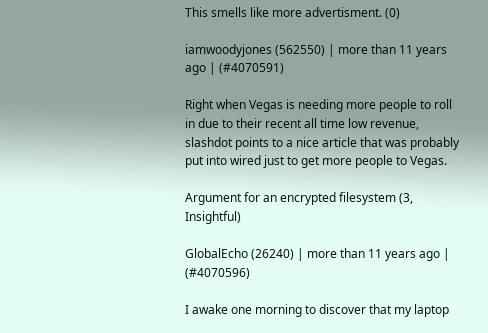This smells like more advertisment. (0)

iamwoodyjones (562550) | more than 11 years ago | (#4070591)

Right when Vegas is needing more people to roll in due to their recent all time low revenue, slashdot points to a nice article that was probably put into wired just to get more people to Vegas.

Argument for an encrypted filesystem (3, Insightful)

GlobalEcho (26240) | more than 11 years ago | (#4070596)

I awake one morning to discover that my laptop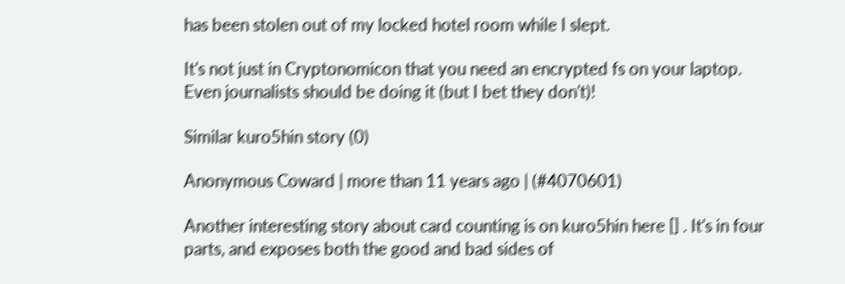has been stolen out of my locked hotel room while I slept.

It's not just in Cryptonomicon that you need an encrypted fs on your laptop. Even journalists should be doing it (but I bet they don't)!

Similar kuro5hin story (0)

Anonymous Coward | more than 11 years ago | (#4070601)

Another interesting story about card counting is on kuro5hin here [] . It's in four parts, and exposes both the good and bad sides of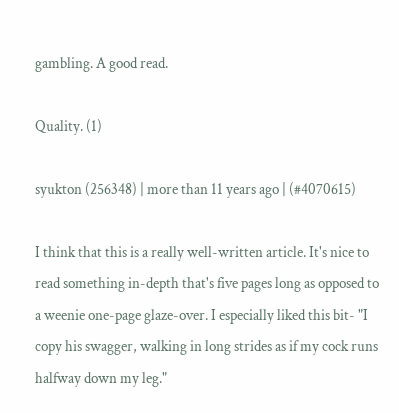gambling. A good read.

Quality. (1)

syukton (256348) | more than 11 years ago | (#4070615)

I think that this is a really well-written article. It's nice to read something in-depth that's five pages long as opposed to a weenie one-page glaze-over. I especially liked this bit- "I copy his swagger, walking in long strides as if my cock runs halfway down my leg."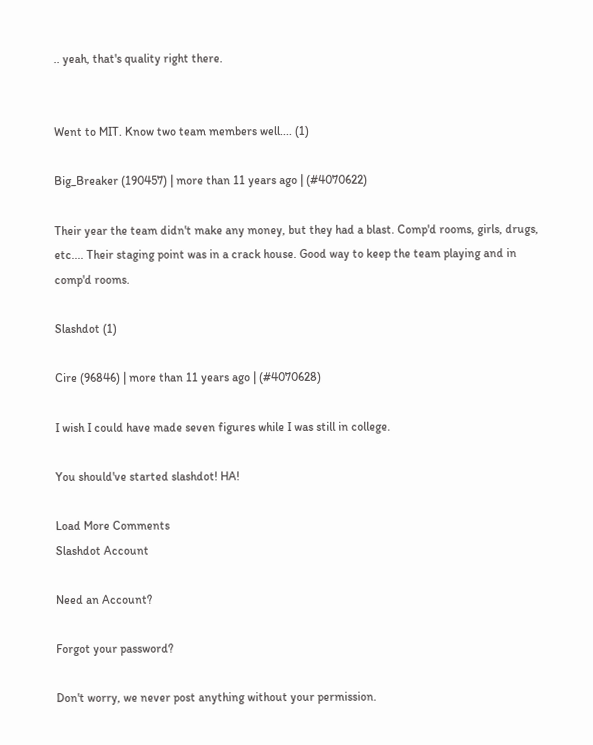.. yeah, that's quality right there.


Went to MIT. Know two team members well.... (1)

Big_Breaker (190457) | more than 11 years ago | (#4070622)

Their year the team didn't make any money, but they had a blast. Comp'd rooms, girls, drugs, etc.... Their staging point was in a crack house. Good way to keep the team playing and in comp'd rooms.

Slashdot (1)

Cire (96846) | more than 11 years ago | (#4070628)

I wish I could have made seven figures while I was still in college.

You should've started slashdot! HA!

Load More Comments
Slashdot Account

Need an Account?

Forgot your password?

Don't worry, we never post anything without your permission.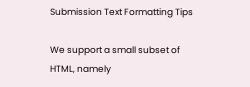Submission Text Formatting Tips

We support a small subset of HTML, namely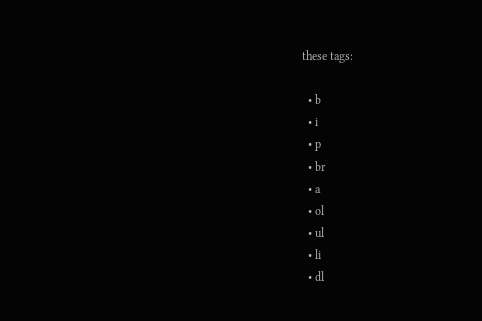these tags:

  • b
  • i
  • p
  • br
  • a
  • ol
  • ul
  • li
  • dl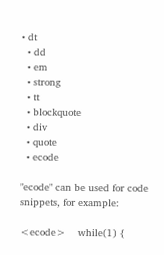• dt
  • dd
  • em
  • strong
  • tt
  • blockquote
  • div
  • quote
  • ecode

"ecode" can be used for code snippets, for example:

<ecode>    while(1) {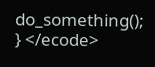do_something(); } </ecode>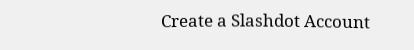Create a Slashdot Account